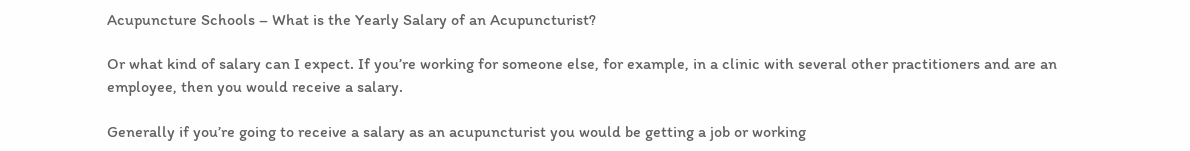Acupuncture Schools – What is the Yearly Salary of an Acupuncturist?

Or what kind of salary can I expect. If you’re working for someone else, for example, in a clinic with several other practitioners and are an employee, then you would receive a salary.

Generally if you’re going to receive a salary as an acupuncturist you would be getting a job or working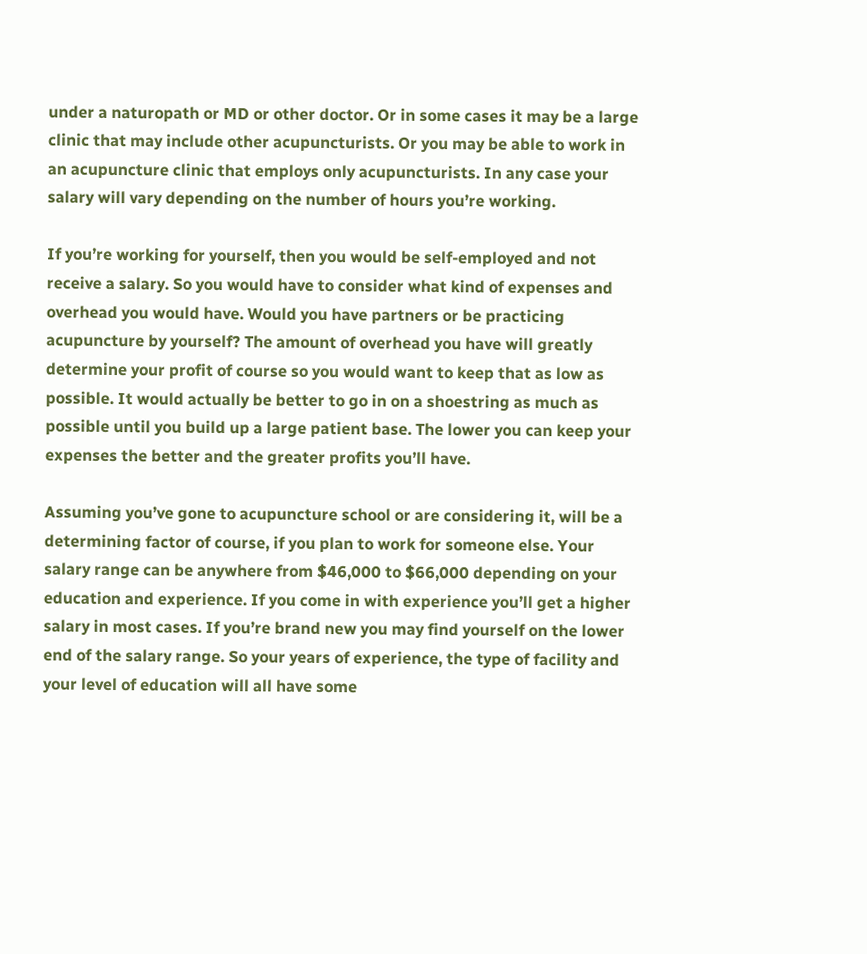under a naturopath or MD or other doctor. Or in some cases it may be a large clinic that may include other acupuncturists. Or you may be able to work in an acupuncture clinic that employs only acupuncturists. In any case your salary will vary depending on the number of hours you’re working.

If you’re working for yourself, then you would be self-employed and not receive a salary. So you would have to consider what kind of expenses and overhead you would have. Would you have partners or be practicing acupuncture by yourself? The amount of overhead you have will greatly determine your profit of course so you would want to keep that as low as possible. It would actually be better to go in on a shoestring as much as possible until you build up a large patient base. The lower you can keep your expenses the better and the greater profits you’ll have.

Assuming you’ve gone to acupuncture school or are considering it, will be a determining factor of course, if you plan to work for someone else. Your salary range can be anywhere from $46,000 to $66,000 depending on your education and experience. If you come in with experience you’ll get a higher salary in most cases. If you’re brand new you may find yourself on the lower end of the salary range. So your years of experience, the type of facility and your level of education will all have some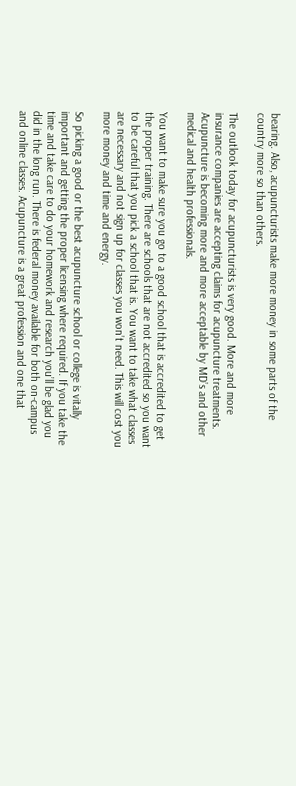bearing. Also, acupuncturists make more money in some parts of the country more so than others.

The outlook today for acupuncturists is very good. More and more insurance companies are accepting claims for acupuncture treatments. Acupuncture is becoming more and more acceptable by MD’s and other medical and health professionals.

You want to make sure you go to a good school that is accredited to get the proper training. There are schools that are not accredited so you want to be careful that you pick a school that is. You want to take what classes are necessary and not sign up for classes you won’t need. This will cost you more money and time and energy.

So picking a good or the best acupuncture school or college is vitally important and getting the proper licensing where required. If you take the time and take care to do your homework and research you’ll be glad you did in the long run. There is federal money available for both on-campus and online classes. Acupuncture is a great profession and one that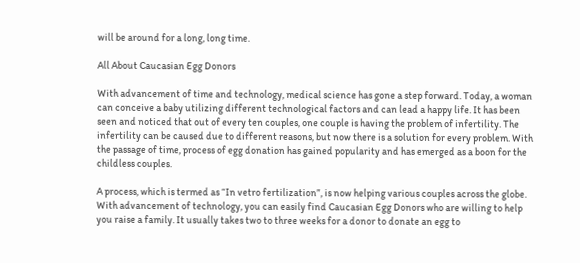will be around for a long, long time.

All About Caucasian Egg Donors

With advancement of time and technology, medical science has gone a step forward. Today, a woman can conceive a baby utilizing different technological factors and can lead a happy life. It has been seen and noticed that out of every ten couples, one couple is having the problem of infertility. The infertility can be caused due to different reasons, but now there is a solution for every problem. With the passage of time, process of egg donation has gained popularity and has emerged as a boon for the childless couples.

A process, which is termed as “In vetro fertilization”, is now helping various couples across the globe. With advancement of technology, you can easily find Caucasian Egg Donors who are willing to help you raise a family. It usually takes two to three weeks for a donor to donate an egg to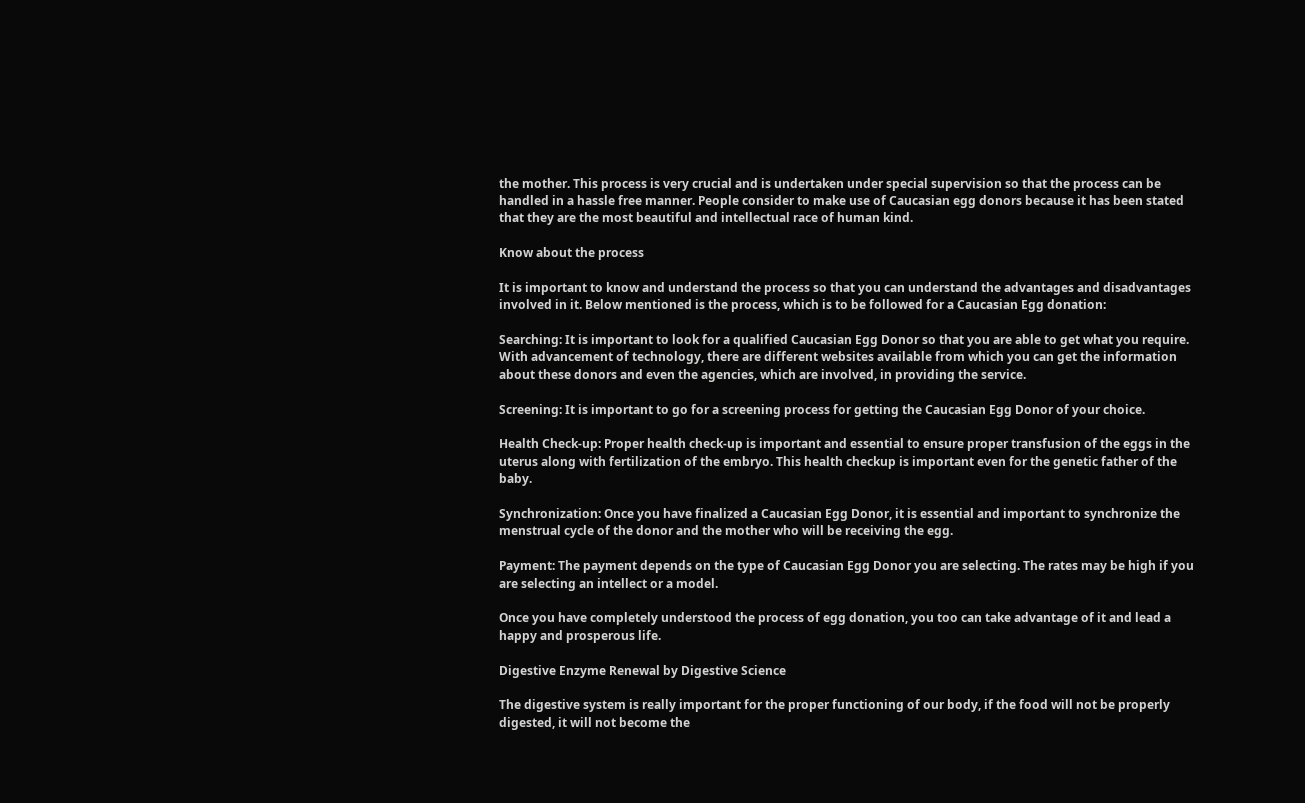the mother. This process is very crucial and is undertaken under special supervision so that the process can be handled in a hassle free manner. People consider to make use of Caucasian egg donors because it has been stated that they are the most beautiful and intellectual race of human kind.

Know about the process

It is important to know and understand the process so that you can understand the advantages and disadvantages involved in it. Below mentioned is the process, which is to be followed for a Caucasian Egg donation:

Searching: It is important to look for a qualified Caucasian Egg Donor so that you are able to get what you require. With advancement of technology, there are different websites available from which you can get the information about these donors and even the agencies, which are involved, in providing the service.

Screening: It is important to go for a screening process for getting the Caucasian Egg Donor of your choice.

Health Check-up: Proper health check-up is important and essential to ensure proper transfusion of the eggs in the uterus along with fertilization of the embryo. This health checkup is important even for the genetic father of the baby.

Synchronization: Once you have finalized a Caucasian Egg Donor, it is essential and important to synchronize the menstrual cycle of the donor and the mother who will be receiving the egg.

Payment: The payment depends on the type of Caucasian Egg Donor you are selecting. The rates may be high if you are selecting an intellect or a model.

Once you have completely understood the process of egg donation, you too can take advantage of it and lead a happy and prosperous life.

Digestive Enzyme Renewal by Digestive Science

The digestive system is really important for the proper functioning of our body, if the food will not be properly digested, it will not become the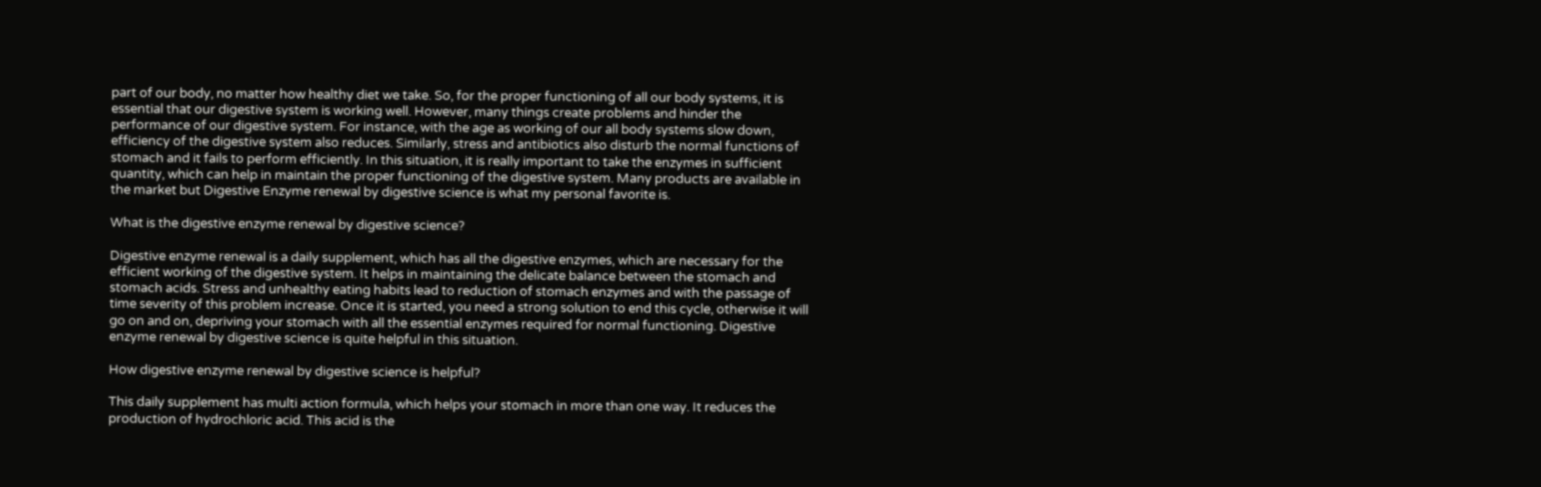part of our body, no matter how healthy diet we take. So, for the proper functioning of all our body systems, it is essential that our digestive system is working well. However, many things create problems and hinder the performance of our digestive system. For instance, with the age as working of our all body systems slow down, efficiency of the digestive system also reduces. Similarly, stress and antibiotics also disturb the normal functions of stomach and it fails to perform efficiently. In this situation, it is really important to take the enzymes in sufficient quantity, which can help in maintain the proper functioning of the digestive system. Many products are available in the market but Digestive Enzyme renewal by digestive science is what my personal favorite is.

What is the digestive enzyme renewal by digestive science?

Digestive enzyme renewal is a daily supplement, which has all the digestive enzymes, which are necessary for the efficient working of the digestive system. It helps in maintaining the delicate balance between the stomach and stomach acids. Stress and unhealthy eating habits lead to reduction of stomach enzymes and with the passage of time severity of this problem increase. Once it is started, you need a strong solution to end this cycle, otherwise it will go on and on, depriving your stomach with all the essential enzymes required for normal functioning. Digestive enzyme renewal by digestive science is quite helpful in this situation.

How digestive enzyme renewal by digestive science is helpful?

This daily supplement has multi action formula, which helps your stomach in more than one way. It reduces the production of hydrochloric acid. This acid is the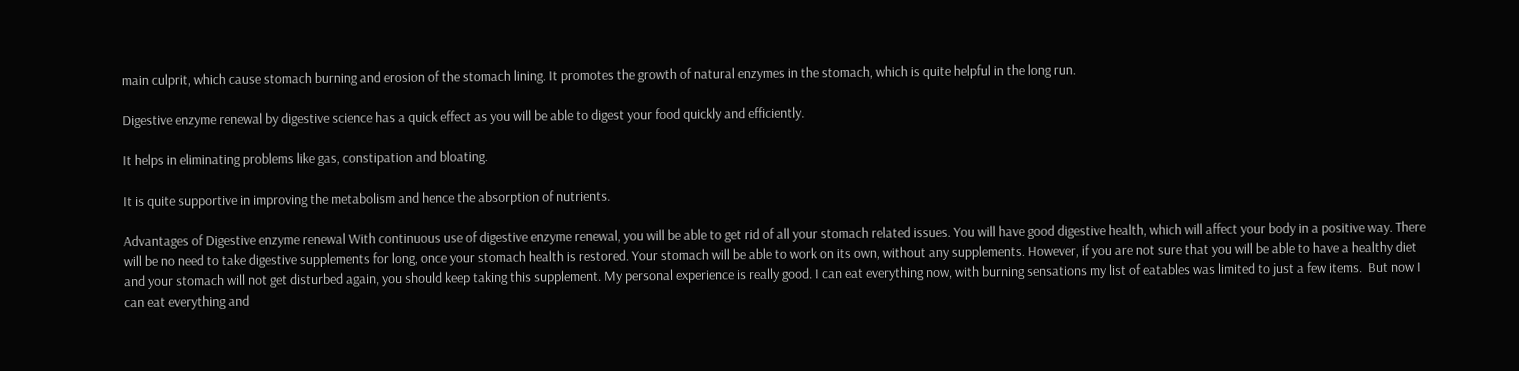main culprit, which cause stomach burning and erosion of the stomach lining. It promotes the growth of natural enzymes in the stomach, which is quite helpful in the long run.

Digestive enzyme renewal by digestive science has a quick effect as you will be able to digest your food quickly and efficiently.

It helps in eliminating problems like gas, constipation and bloating.

It is quite supportive in improving the metabolism and hence the absorption of nutrients.

Advantages of Digestive enzyme renewal With continuous use of digestive enzyme renewal, you will be able to get rid of all your stomach related issues. You will have good digestive health, which will affect your body in a positive way. There will be no need to take digestive supplements for long, once your stomach health is restored. Your stomach will be able to work on its own, without any supplements. However, if you are not sure that you will be able to have a healthy diet and your stomach will not get disturbed again, you should keep taking this supplement. My personal experience is really good. I can eat everything now, with burning sensations my list of eatables was limited to just a few items.  But now I can eat everything and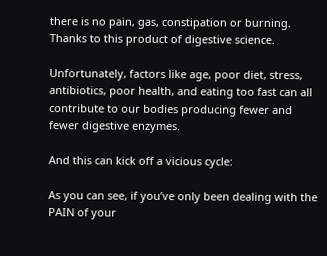there is no pain, gas, constipation or burning. Thanks to this product of digestive science.

Unfortunately, factors like age, poor diet, stress, antibiotics, poor health, and eating too fast can all contribute to our bodies producing fewer and fewer digestive enzymes.

And this can kick off a vicious cycle:

As you can see, if you’ve only been dealing with the PAIN of your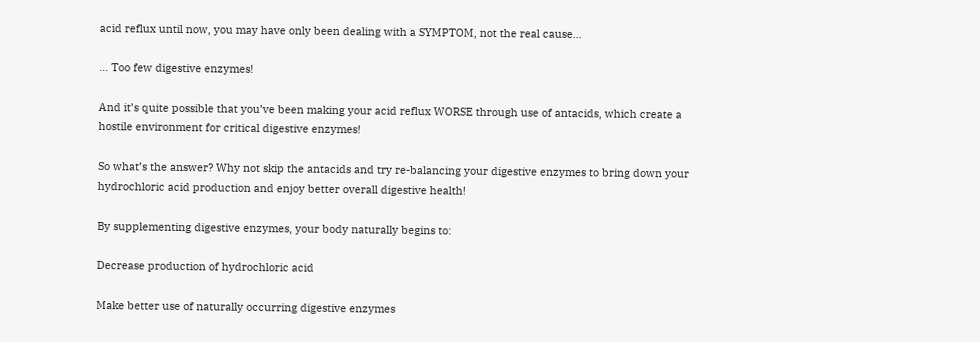acid reflux until now, you may have only been dealing with a SYMPTOM, not the real cause…

… Too few digestive enzymes!

And it’s quite possible that you’ve been making your acid reflux WORSE through use of antacids, which create a hostile environment for critical digestive enzymes!

So what’s the answer? Why not skip the antacids and try re-balancing your digestive enzymes to bring down your hydrochloric acid production and enjoy better overall digestive health!

By supplementing digestive enzymes, your body naturally begins to:

Decrease production of hydrochloric acid

Make better use of naturally occurring digestive enzymes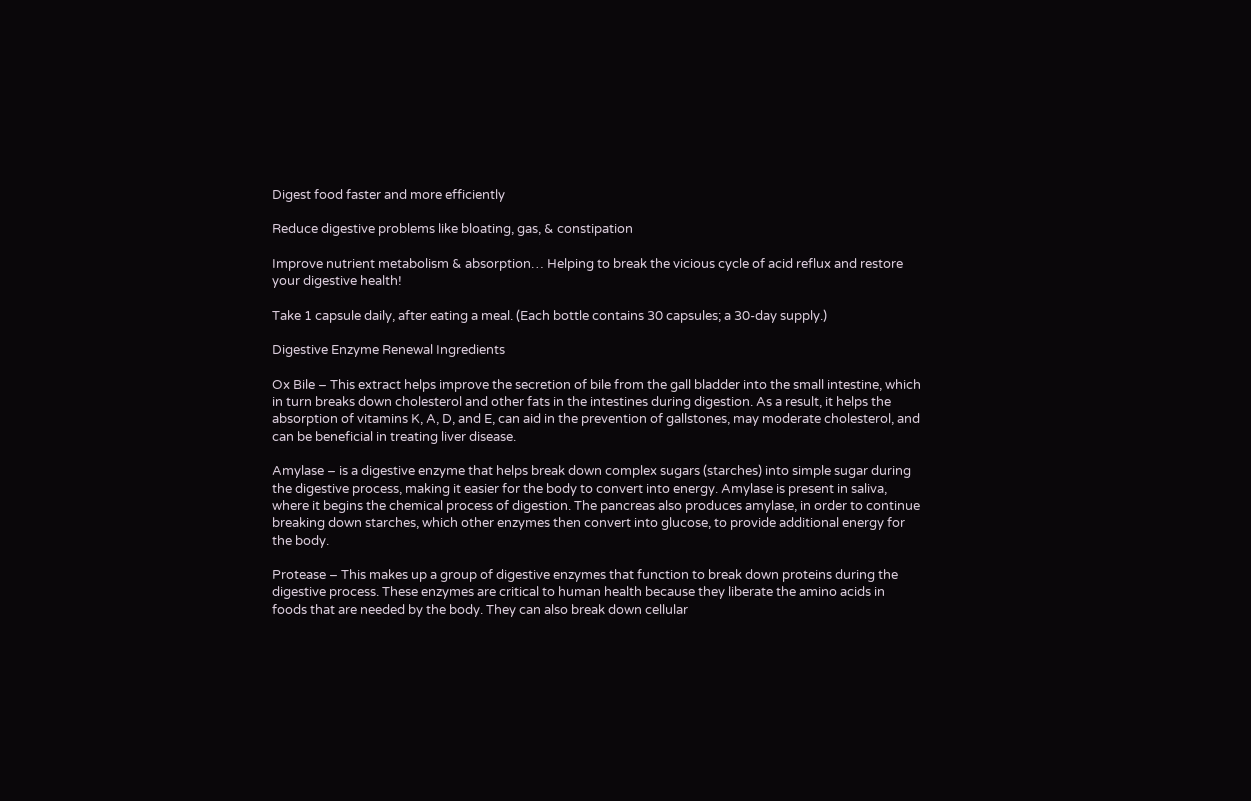Digest food faster and more efficiently

Reduce digestive problems like bloating, gas, & constipation

Improve nutrient metabolism & absorption… Helping to break the vicious cycle of acid reflux and restore your digestive health!

Take 1 capsule daily, after eating a meal. (Each bottle contains 30 capsules; a 30-day supply.)

Digestive Enzyme Renewal Ingredients

Ox Bile – This extract helps improve the secretion of bile from the gall bladder into the small intestine, which in turn breaks down cholesterol and other fats in the intestines during digestion. As a result, it helps the absorption of vitamins K, A, D, and E, can aid in the prevention of gallstones, may moderate cholesterol, and can be beneficial in treating liver disease.

Amylase – is a digestive enzyme that helps break down complex sugars (starches) into simple sugar during the digestive process, making it easier for the body to convert into energy. Amylase is present in saliva, where it begins the chemical process of digestion. The pancreas also produces amylase, in order to continue breaking down starches, which other enzymes then convert into glucose, to provide additional energy for the body.

Protease – This makes up a group of digestive enzymes that function to break down proteins during the digestive process. These enzymes are critical to human health because they liberate the amino acids in foods that are needed by the body. They can also break down cellular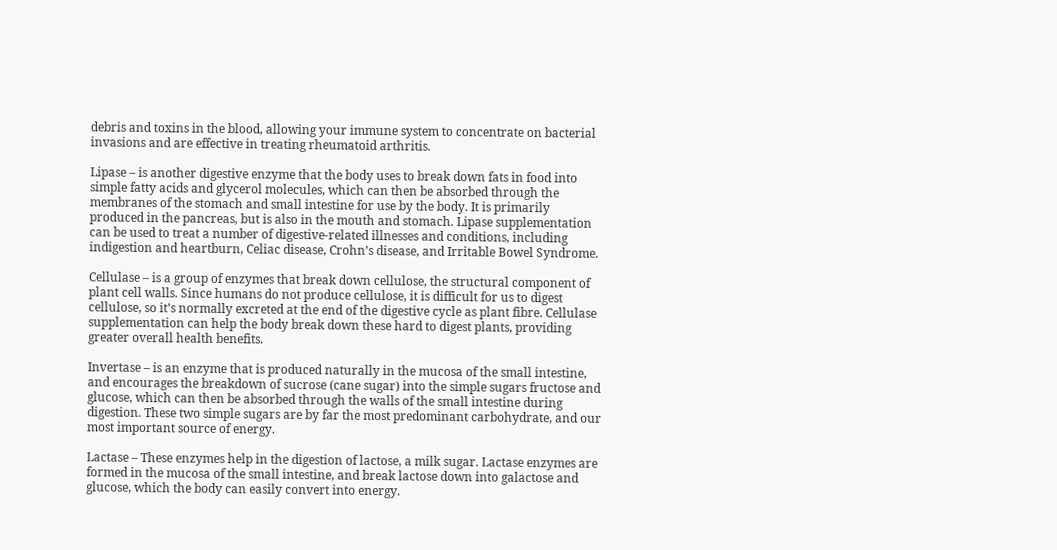debris and toxins in the blood, allowing your immune system to concentrate on bacterial invasions and are effective in treating rheumatoid arthritis.

Lipase – is another digestive enzyme that the body uses to break down fats in food into simple fatty acids and glycerol molecules, which can then be absorbed through the membranes of the stomach and small intestine for use by the body. It is primarily produced in the pancreas, but is also in the mouth and stomach. Lipase supplementation can be used to treat a number of digestive-related illnesses and conditions, including indigestion and heartburn, Celiac disease, Crohn’s disease, and Irritable Bowel Syndrome.

Cellulase – is a group of enzymes that break down cellulose, the structural component of plant cell walls. Since humans do not produce cellulose, it is difficult for us to digest cellulose, so it’s normally excreted at the end of the digestive cycle as plant fibre. Cellulase supplementation can help the body break down these hard to digest plants, providing greater overall health benefits.

Invertase – is an enzyme that is produced naturally in the mucosa of the small intestine, and encourages the breakdown of sucrose (cane sugar) into the simple sugars fructose and glucose, which can then be absorbed through the walls of the small intestine during digestion. These two simple sugars are by far the most predominant carbohydrate, and our most important source of energy.

Lactase – These enzymes help in the digestion of lactose, a milk sugar. Lactase enzymes are formed in the mucosa of the small intestine, and break lactose down into galactose and glucose, which the body can easily convert into energy.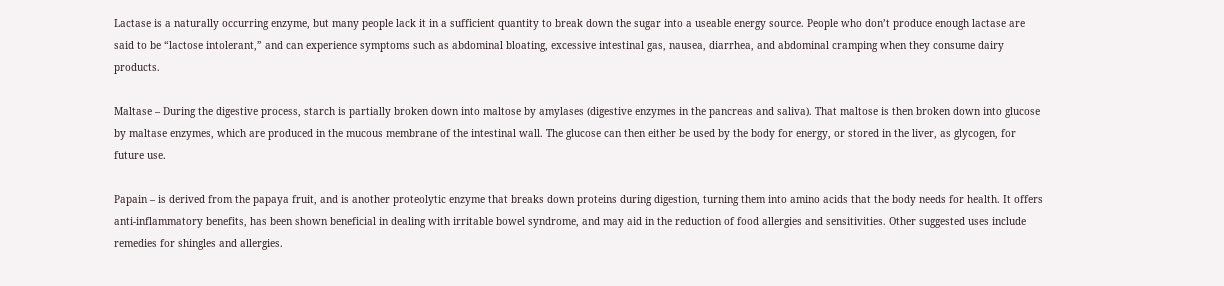Lactase is a naturally occurring enzyme, but many people lack it in a sufficient quantity to break down the sugar into a useable energy source. People who don’t produce enough lactase are said to be “lactose intolerant,” and can experience symptoms such as abdominal bloating, excessive intestinal gas, nausea, diarrhea, and abdominal cramping when they consume dairy products.

Maltase – During the digestive process, starch is partially broken down into maltose by amylases (digestive enzymes in the pancreas and saliva). That maltose is then broken down into glucose by maltase enzymes, which are produced in the mucous membrane of the intestinal wall. The glucose can then either be used by the body for energy, or stored in the liver, as glycogen, for future use.

Papain – is derived from the papaya fruit, and is another proteolytic enzyme that breaks down proteins during digestion, turning them into amino acids that the body needs for health. It offers anti-inflammatory benefits, has been shown beneficial in dealing with irritable bowel syndrome, and may aid in the reduction of food allergies and sensitivities. Other suggested uses include remedies for shingles and allergies.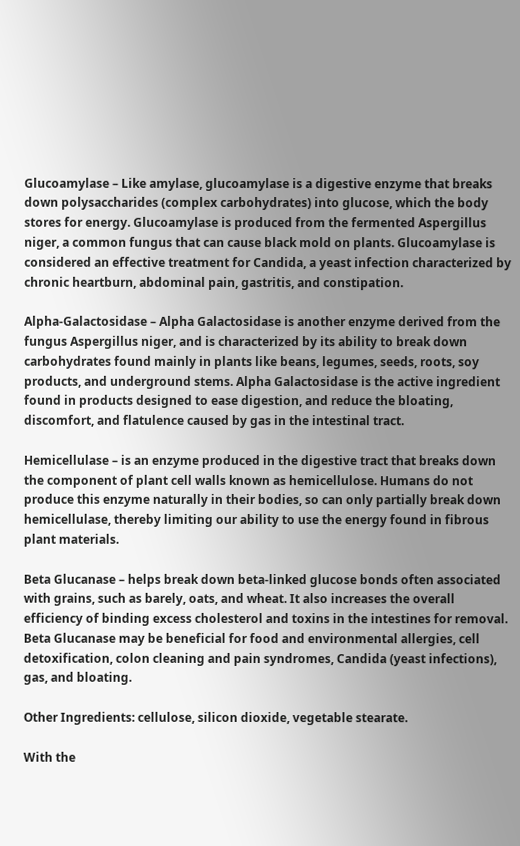Glucoamylase – Like amylase, glucoamylase is a digestive enzyme that breaks down polysaccharides (complex carbohydrates) into glucose, which the body stores for energy. Glucoamylase is produced from the fermented Aspergillus niger, a common fungus that can cause black mold on plants. Glucoamylase is considered an effective treatment for Candida, a yeast infection characterized by chronic heartburn, abdominal pain, gastritis, and constipation.

Alpha-Galactosidase – Alpha Galactosidase is another enzyme derived from the fungus Aspergillus niger, and is characterized by its ability to break down carbohydrates found mainly in plants like beans, legumes, seeds, roots, soy products, and underground stems. Alpha Galactosidase is the active ingredient found in products designed to ease digestion, and reduce the bloating, discomfort, and flatulence caused by gas in the intestinal tract.

Hemicellulase – is an enzyme produced in the digestive tract that breaks down the component of plant cell walls known as hemicellulose. Humans do not produce this enzyme naturally in their bodies, so can only partially break down hemicellulase, thereby limiting our ability to use the energy found in fibrous plant materials.

Beta Glucanase – helps break down beta-linked glucose bonds often associated with grains, such as barely, oats, and wheat. It also increases the overall efficiency of binding excess cholesterol and toxins in the intestines for removal. Beta Glucanase may be beneficial for food and environmental allergies, cell detoxification, colon cleaning and pain syndromes, Candida (yeast infections), gas, and bloating.

Other Ingredients: cellulose, silicon dioxide, vegetable stearate.

With the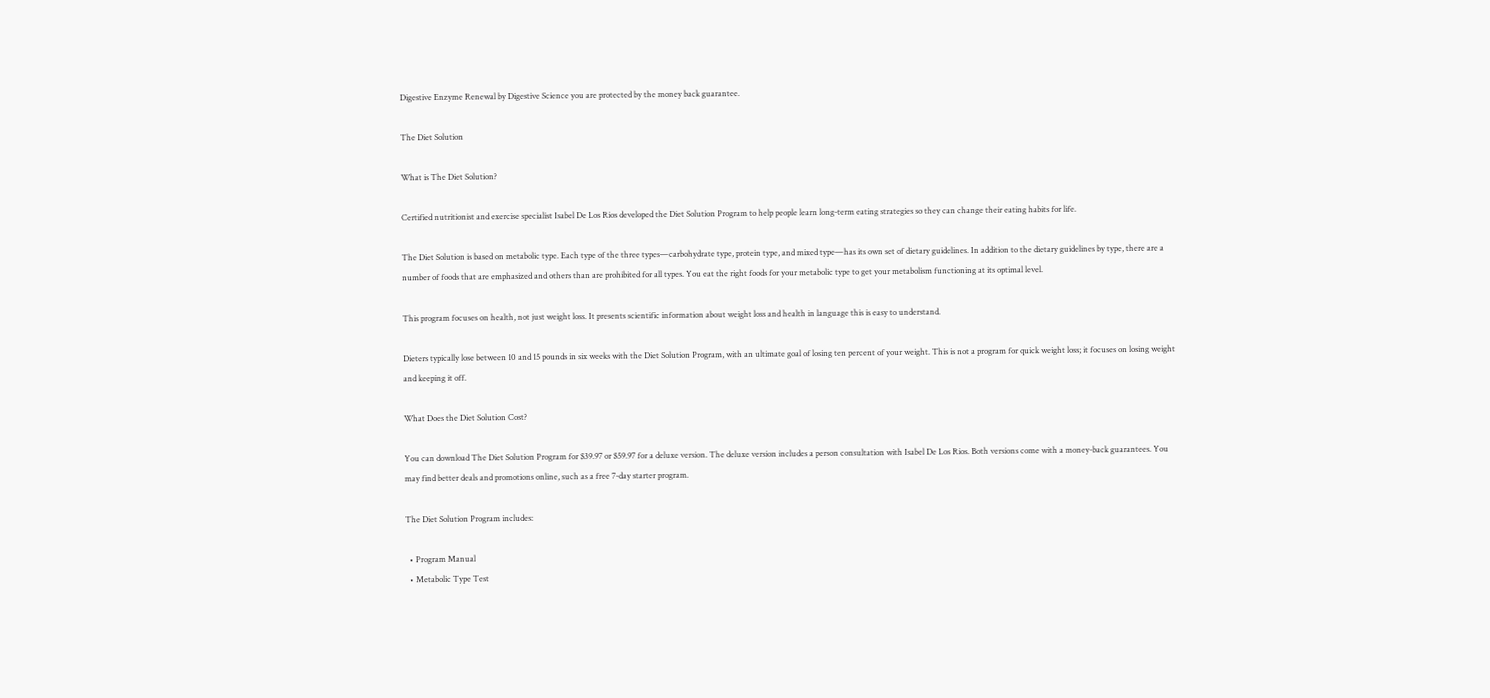Digestive Enzyme Renewal by Digestive Science you are protected by the money back guarantee.

The Diet Solution

What is The Diet Solution?

Certified nutritionist and exercise specialist Isabel De Los Rios developed the Diet Solution Program to help people learn long-term eating strategies so they can change their eating habits for life.

The Diet Solution is based on metabolic type. Each type of the three types—carbohydrate type, protein type, and mixed type—has its own set of dietary guidelines. In addition to the dietary guidelines by type, there are a number of foods that are emphasized and others than are prohibited for all types. You eat the right foods for your metabolic type to get your metabolism functioning at its optimal level.

This program focuses on health, not just weight loss. It presents scientific information about weight loss and health in language this is easy to understand.

Dieters typically lose between 10 and 15 pounds in six weeks with the Diet Solution Program, with an ultimate goal of losing ten percent of your weight. This is not a program for quick weight loss; it focuses on losing weight and keeping it off.

What Does the Diet Solution Cost?

You can download The Diet Solution Program for $39.97 or $59.97 for a deluxe version. The deluxe version includes a person consultation with Isabel De Los Rios. Both versions come with a money-back guarantees. You may find better deals and promotions online, such as a free 7-day starter program.

The Diet Solution Program includes:

  • Program Manual
  • Metabolic Type Test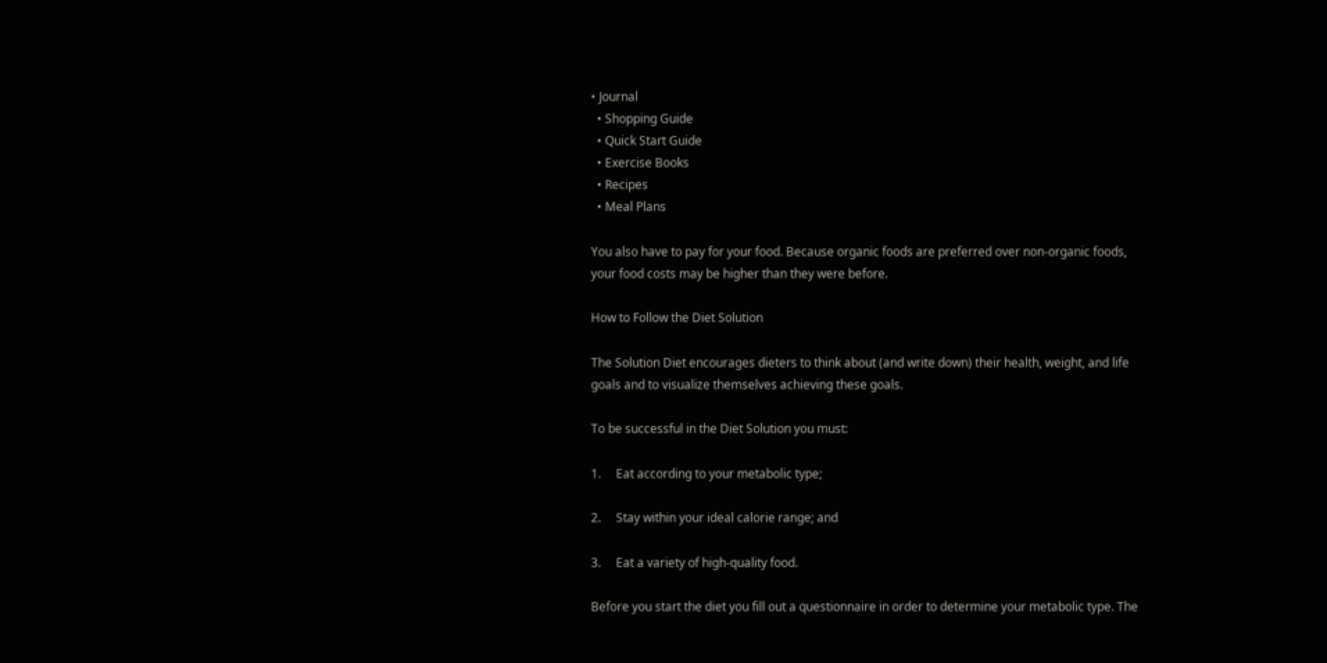• Journal
  • Shopping Guide
  • Quick Start Guide
  • Exercise Books
  • Recipes
  • Meal Plans

You also have to pay for your food. Because organic foods are preferred over non-organic foods, your food costs may be higher than they were before.

How to Follow the Diet Solution

The Solution Diet encourages dieters to think about (and write down) their health, weight, and life goals and to visualize themselves achieving these goals.

To be successful in the Diet Solution you must:

1.     Eat according to your metabolic type;

2.     Stay within your ideal calorie range; and

3.     Eat a variety of high-quality food.

Before you start the diet you fill out a questionnaire in order to determine your metabolic type. The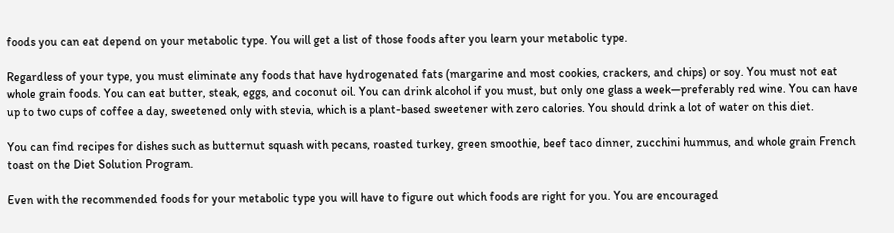foods you can eat depend on your metabolic type. You will get a list of those foods after you learn your metabolic type.

Regardless of your type, you must eliminate any foods that have hydrogenated fats (margarine and most cookies, crackers, and chips) or soy. You must not eat whole grain foods. You can eat butter, steak, eggs, and coconut oil. You can drink alcohol if you must, but only one glass a week—preferably red wine. You can have up to two cups of coffee a day, sweetened only with stevia, which is a plant-based sweetener with zero calories. You should drink a lot of water on this diet.

You can find recipes for dishes such as butternut squash with pecans, roasted turkey, green smoothie, beef taco dinner, zucchini hummus, and whole grain French toast on the Diet Solution Program.

Even with the recommended foods for your metabolic type you will have to figure out which foods are right for you. You are encouraged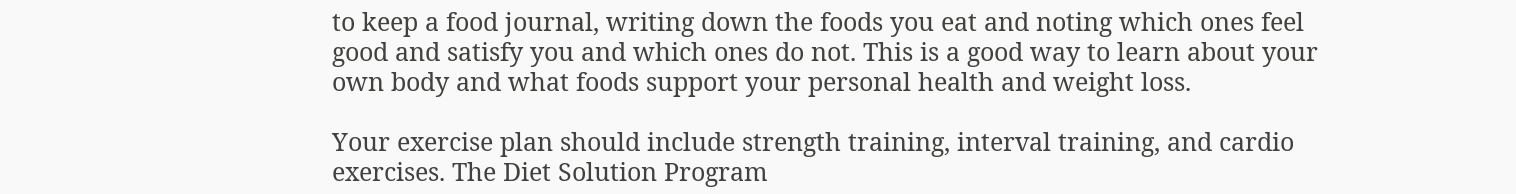to keep a food journal, writing down the foods you eat and noting which ones feel good and satisfy you and which ones do not. This is a good way to learn about your own body and what foods support your personal health and weight loss.

Your exercise plan should include strength training, interval training, and cardio exercises. The Diet Solution Program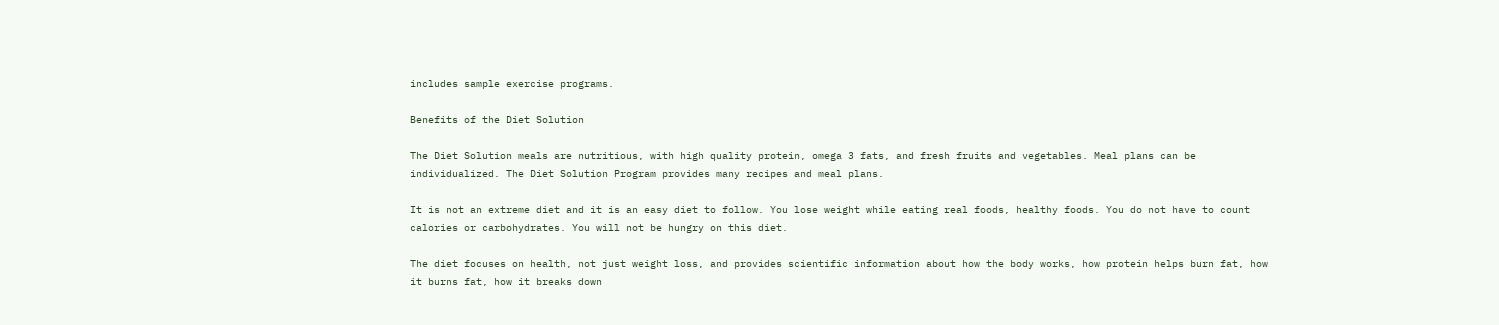includes sample exercise programs.

Benefits of the Diet Solution

The Diet Solution meals are nutritious, with high quality protein, omega 3 fats, and fresh fruits and vegetables. Meal plans can be individualized. The Diet Solution Program provides many recipes and meal plans.

It is not an extreme diet and it is an easy diet to follow. You lose weight while eating real foods, healthy foods. You do not have to count calories or carbohydrates. You will not be hungry on this diet.

The diet focuses on health, not just weight loss, and provides scientific information about how the body works, how protein helps burn fat, how it burns fat, how it breaks down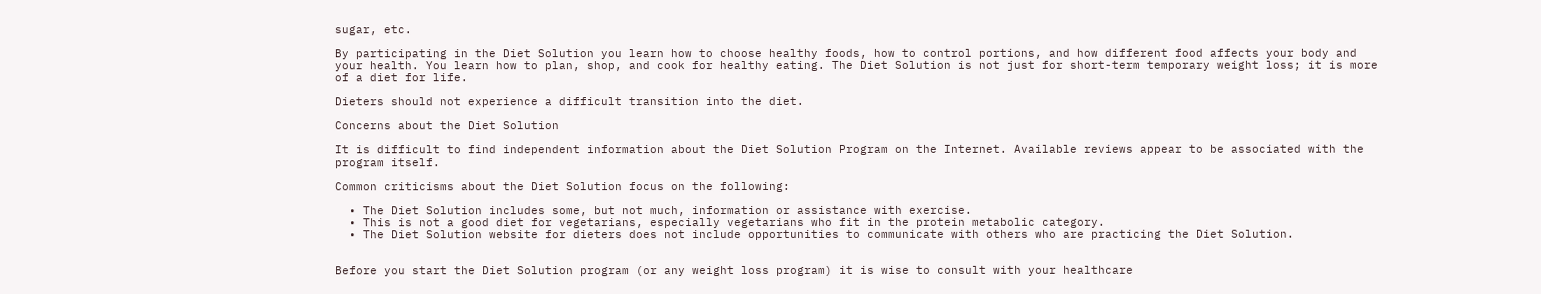sugar, etc.

By participating in the Diet Solution you learn how to choose healthy foods, how to control portions, and how different food affects your body and your health. You learn how to plan, shop, and cook for healthy eating. The Diet Solution is not just for short-term temporary weight loss; it is more of a diet for life.

Dieters should not experience a difficult transition into the diet.

Concerns about the Diet Solution

It is difficult to find independent information about the Diet Solution Program on the Internet. Available reviews appear to be associated with the program itself.

Common criticisms about the Diet Solution focus on the following:

  • The Diet Solution includes some, but not much, information or assistance with exercise.
  • This is not a good diet for vegetarians, especially vegetarians who fit in the protein metabolic category.
  • The Diet Solution website for dieters does not include opportunities to communicate with others who are practicing the Diet Solution.


Before you start the Diet Solution program (or any weight loss program) it is wise to consult with your healthcare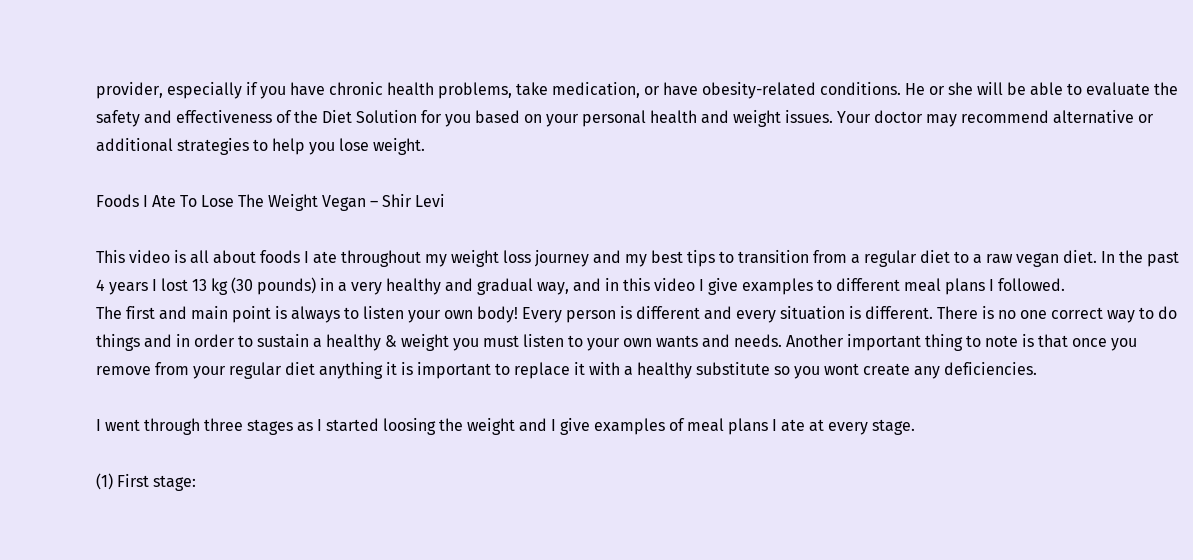provider, especially if you have chronic health problems, take medication, or have obesity-related conditions. He or she will be able to evaluate the safety and effectiveness of the Diet Solution for you based on your personal health and weight issues. Your doctor may recommend alternative or additional strategies to help you lose weight.

Foods I Ate To Lose The Weight Vegan – Shir Levi

This video is all about foods I ate throughout my weight loss journey and my best tips to transition from a regular diet to a raw vegan diet. In the past 4 years I lost 13 kg (30 pounds) in a very healthy and gradual way, and in this video I give examples to different meal plans I followed.
The first and main point is always to listen your own body! Every person is different and every situation is different. There is no one correct way to do things and in order to sustain a healthy & weight you must listen to your own wants and needs. Another important thing to note is that once you remove from your regular diet anything it is important to replace it with a healthy substitute so you wont create any deficiencies.

I went through three stages as I started loosing the weight and I give examples of meal plans I ate at every stage.

(1) First stage: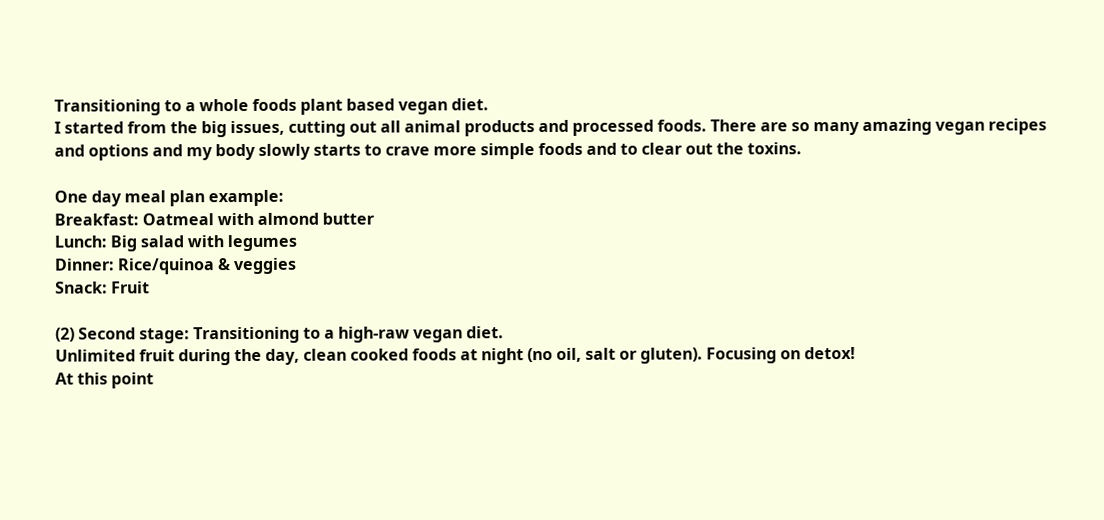Transitioning to a whole foods plant based vegan diet.
I started from the big issues, cutting out all animal products and processed foods. There are so many amazing vegan recipes and options and my body slowly starts to crave more simple foods and to clear out the toxins.

One day meal plan example:
Breakfast: Oatmeal with almond butter
Lunch: Big salad with legumes
Dinner: Rice/quinoa & veggies
Snack: Fruit

(2) Second stage: Transitioning to a high-raw vegan diet.
Unlimited fruit during the day, clean cooked foods at night (no oil, salt or gluten). Focusing on detox!
At this point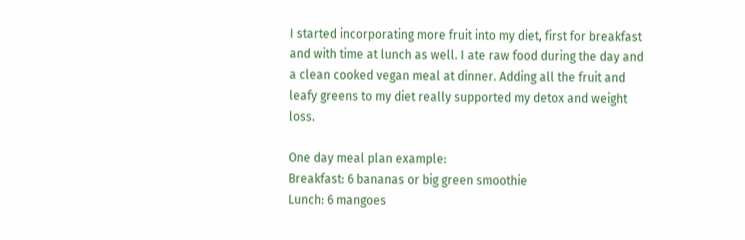I started incorporating more fruit into my diet, first for breakfast and with time at lunch as well. I ate raw food during the day and a clean cooked vegan meal at dinner. Adding all the fruit and leafy greens to my diet really supported my detox and weight loss.

One day meal plan example:
Breakfast: 6 bananas or big green smoothie
Lunch: 6 mangoes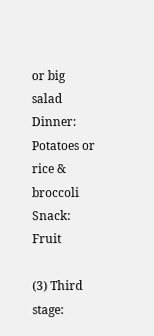or big salad
Dinner: Potatoes or rice & broccoli
Snack: Fruit

(3) Third stage: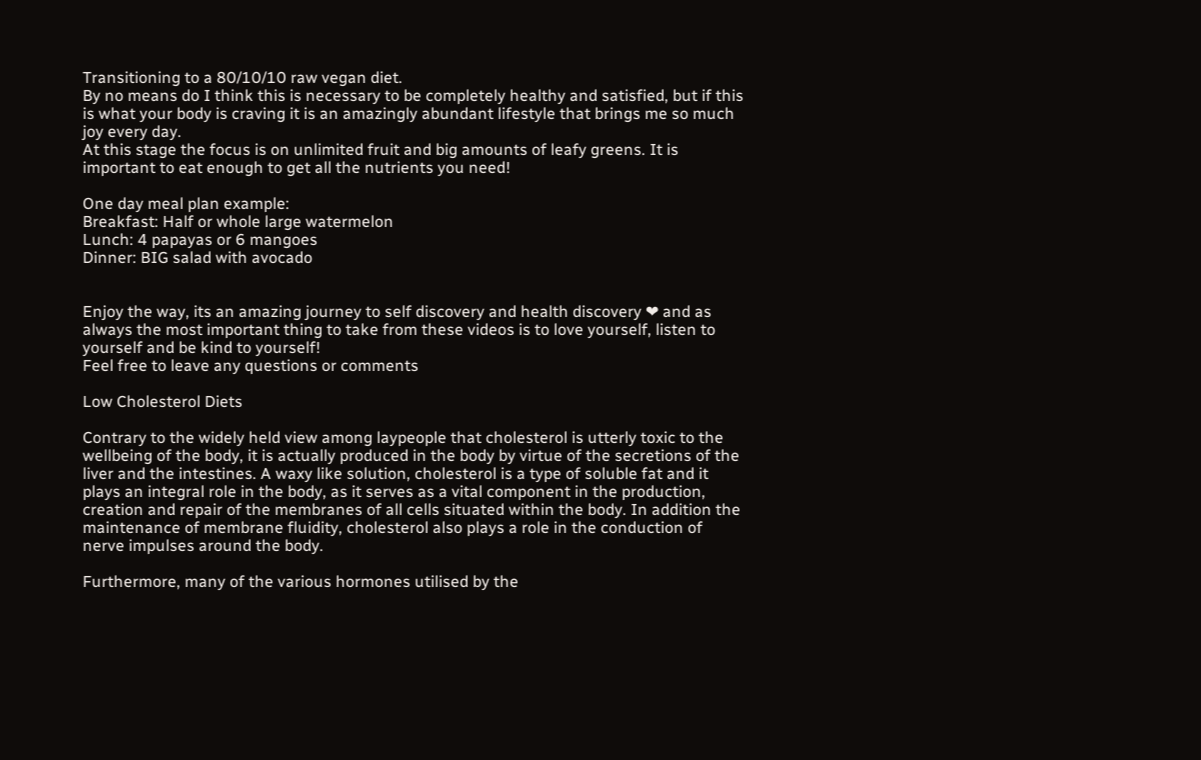Transitioning to a 80/10/10 raw vegan diet.
By no means do I think this is necessary to be completely healthy and satisfied, but if this is what your body is craving it is an amazingly abundant lifestyle that brings me so much joy every day.
At this stage the focus is on unlimited fruit and big amounts of leafy greens. It is important to eat enough to get all the nutrients you need!

One day meal plan example:
Breakfast: Half or whole large watermelon
Lunch: 4 papayas or 6 mangoes
Dinner: BIG salad with avocado


Enjoy the way, its an amazing journey to self discovery and health discovery ❤ and as always the most important thing to take from these videos is to love yourself, listen to yourself and be kind to yourself!
Feel free to leave any questions or comments

Low Cholesterol Diets

Contrary to the widely held view among laypeople that cholesterol is utterly toxic to the wellbeing of the body, it is actually produced in the body by virtue of the secretions of the liver and the intestines. A waxy like solution, cholesterol is a type of soluble fat and it plays an integral role in the body, as it serves as a vital component in the production, creation and repair of the membranes of all cells situated within the body. In addition the maintenance of membrane fluidity, cholesterol also plays a role in the conduction of nerve impulses around the body.

Furthermore, many of the various hormones utilised by the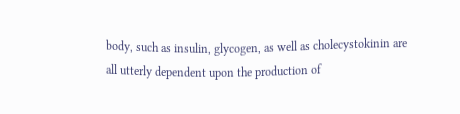body, such as insulin, glycogen, as well as cholecystokinin are all utterly dependent upon the production of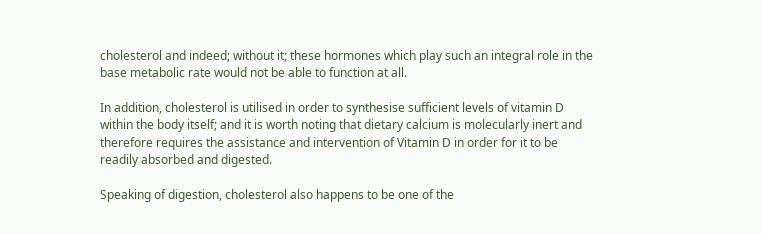cholesterol and indeed; without it; these hormones which play such an integral role in the base metabolic rate would not be able to function at all.

In addition, cholesterol is utilised in order to synthesise sufficient levels of vitamin D within the body itself; and it is worth noting that dietary calcium is molecularly inert and therefore requires the assistance and intervention of Vitamin D in order for it to be readily absorbed and digested.

Speaking of digestion, cholesterol also happens to be one of the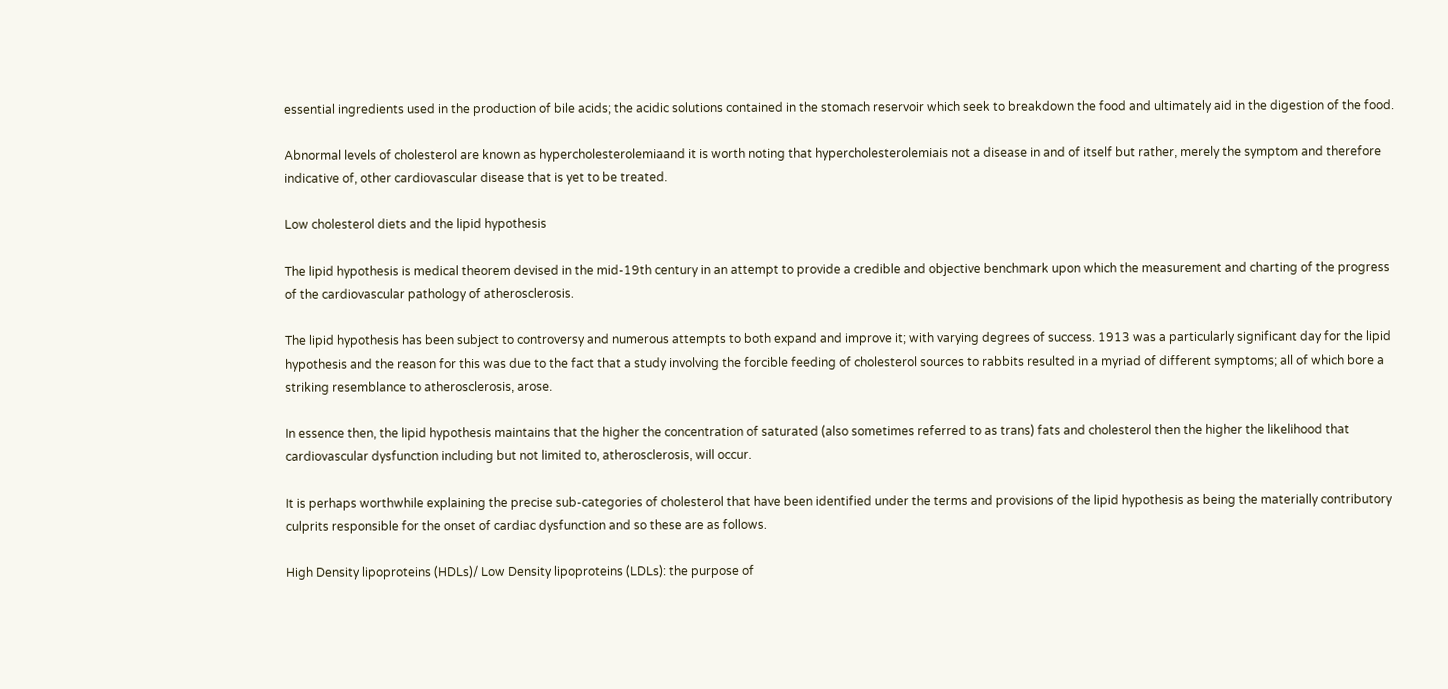essential ingredients used in the production of bile acids; the acidic solutions contained in the stomach reservoir which seek to breakdown the food and ultimately aid in the digestion of the food.

Abnormal levels of cholesterol are known as hypercholesterolemiaand it is worth noting that hypercholesterolemiais not a disease in and of itself but rather, merely the symptom and therefore indicative of, other cardiovascular disease that is yet to be treated.

Low cholesterol diets and the lipid hypothesis

The lipid hypothesis is medical theorem devised in the mid-19th century in an attempt to provide a credible and objective benchmark upon which the measurement and charting of the progress of the cardiovascular pathology of atherosclerosis.

The lipid hypothesis has been subject to controversy and numerous attempts to both expand and improve it; with varying degrees of success. 1913 was a particularly significant day for the lipid hypothesis and the reason for this was due to the fact that a study involving the forcible feeding of cholesterol sources to rabbits resulted in a myriad of different symptoms; all of which bore a striking resemblance to atherosclerosis, arose.

In essence then, the lipid hypothesis maintains that the higher the concentration of saturated (also sometimes referred to as trans) fats and cholesterol then the higher the likelihood that cardiovascular dysfunction including but not limited to, atherosclerosis, will occur.

It is perhaps worthwhile explaining the precise sub-categories of cholesterol that have been identified under the terms and provisions of the lipid hypothesis as being the materially contributory culprits responsible for the onset of cardiac dysfunction and so these are as follows.

High Density lipoproteins (HDLs)/ Low Density lipoproteins (LDLs): the purpose of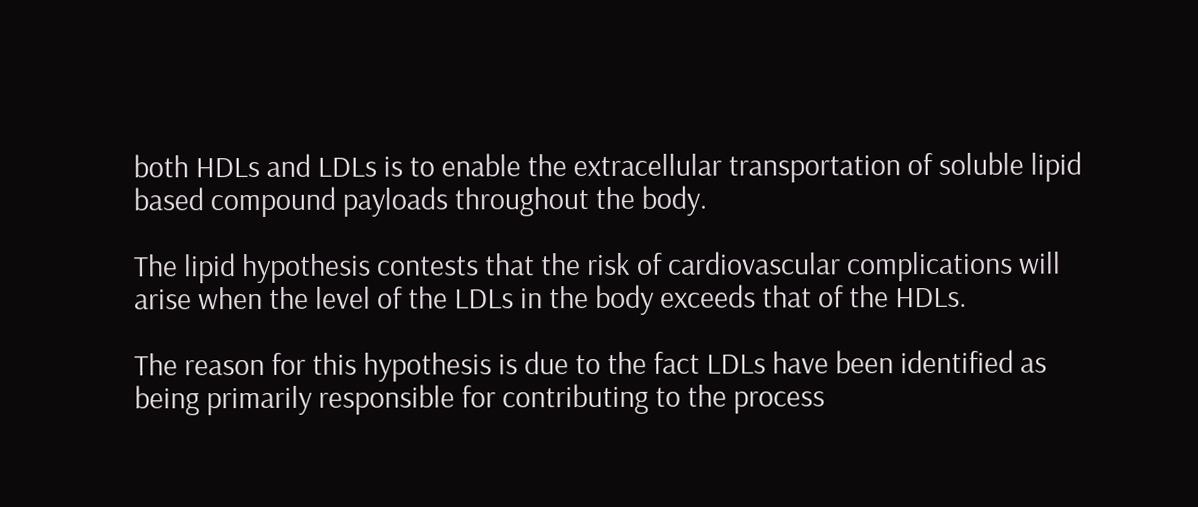both HDLs and LDLs is to enable the extracellular transportation of soluble lipid based compound payloads throughout the body.

The lipid hypothesis contests that the risk of cardiovascular complications will arise when the level of the LDLs in the body exceeds that of the HDLs.

The reason for this hypothesis is due to the fact LDLs have been identified as being primarily responsible for contributing to the process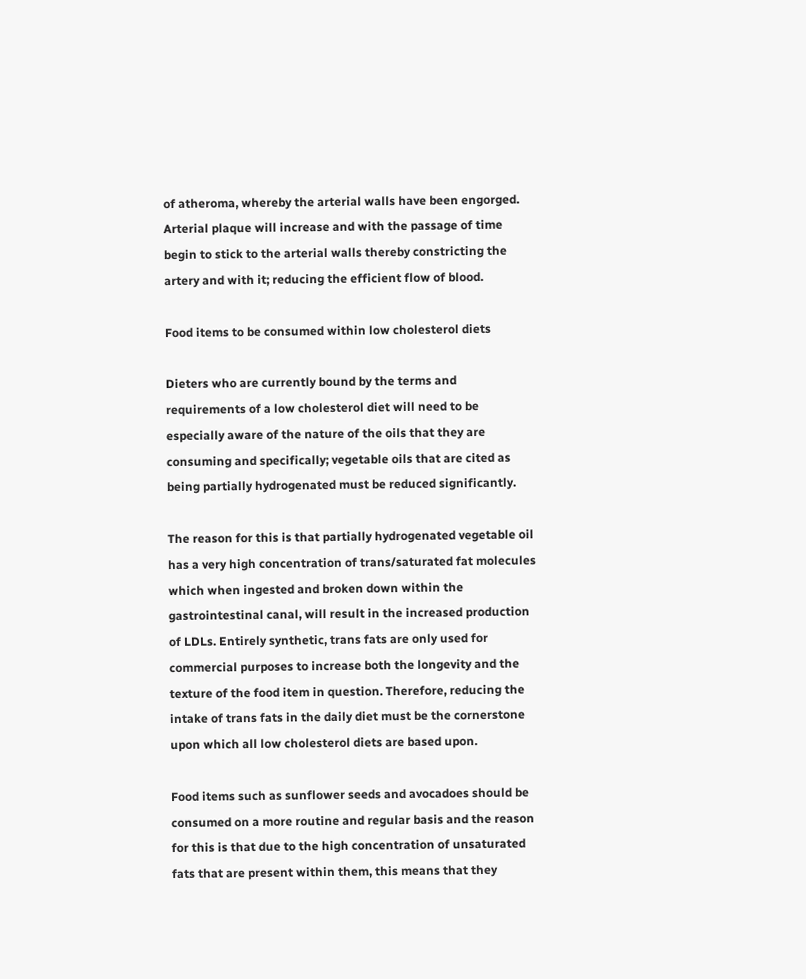of atheroma, whereby the arterial walls have been engorged. Arterial plaque will increase and with the passage of time begin to stick to the arterial walls thereby constricting the artery and with it; reducing the efficient flow of blood.

Food items to be consumed within low cholesterol diets

Dieters who are currently bound by the terms and requirements of a low cholesterol diet will need to be especially aware of the nature of the oils that they are consuming and specifically; vegetable oils that are cited as being partially hydrogenated must be reduced significantly.

The reason for this is that partially hydrogenated vegetable oil has a very high concentration of trans/saturated fat molecules which when ingested and broken down within the gastrointestinal canal, will result in the increased production of LDLs. Entirely synthetic, trans fats are only used for commercial purposes to increase both the longevity and the texture of the food item in question. Therefore, reducing the intake of trans fats in the daily diet must be the cornerstone upon which all low cholesterol diets are based upon.

Food items such as sunflower seeds and avocadoes should be consumed on a more routine and regular basis and the reason for this is that due to the high concentration of unsaturated fats that are present within them, this means that they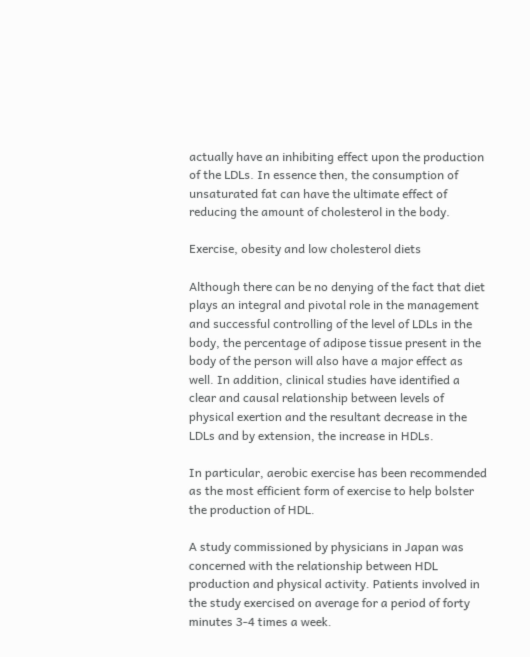actually have an inhibiting effect upon the production of the LDLs. In essence then, the consumption of unsaturated fat can have the ultimate effect of reducing the amount of cholesterol in the body.

Exercise, obesity and low cholesterol diets

Although there can be no denying of the fact that diet plays an integral and pivotal role in the management and successful controlling of the level of LDLs in the body, the percentage of adipose tissue present in the body of the person will also have a major effect as well. In addition, clinical studies have identified a clear and causal relationship between levels of physical exertion and the resultant decrease in the LDLs and by extension, the increase in HDLs.

In particular, aerobic exercise has been recommended as the most efficient form of exercise to help bolster the production of HDL.

A study commissioned by physicians in Japan was concerned with the relationship between HDL production and physical activity. Patients involved in the study exercised on average for a period of forty minutes 3-4 times a week.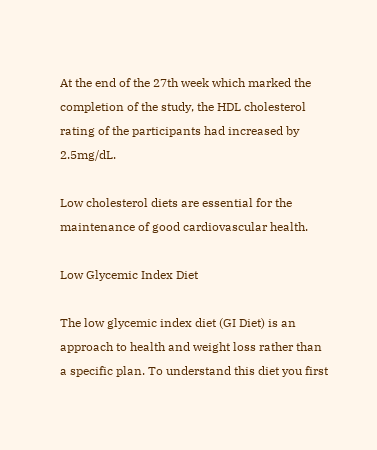At the end of the 27th week which marked the completion of the study, the HDL cholesterol rating of the participants had increased by 2.5mg/dL.

Low cholesterol diets are essential for the maintenance of good cardiovascular health.

Low Glycemic Index Diet

The low glycemic index diet (GI Diet) is an approach to health and weight loss rather than a specific plan. To understand this diet you first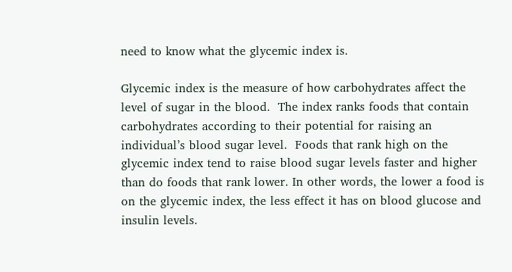need to know what the glycemic index is.

Glycemic index is the measure of how carbohydrates affect the level of sugar in the blood.  The index ranks foods that contain carbohydrates according to their potential for raising an individual’s blood sugar level.  Foods that rank high on the glycemic index tend to raise blood sugar levels faster and higher than do foods that rank lower. In other words, the lower a food is on the glycemic index, the less effect it has on blood glucose and insulin levels.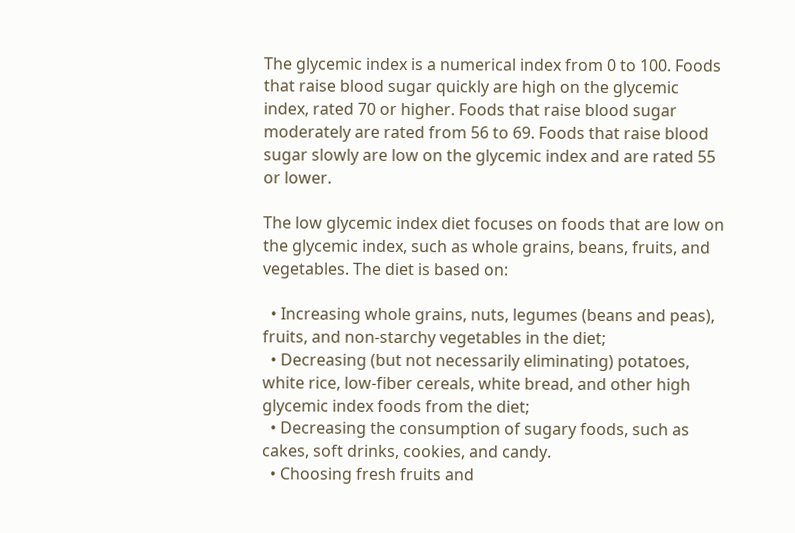The glycemic index is a numerical index from 0 to 100. Foods that raise blood sugar quickly are high on the glycemic index, rated 70 or higher. Foods that raise blood sugar moderately are rated from 56 to 69. Foods that raise blood sugar slowly are low on the glycemic index and are rated 55 or lower.

The low glycemic index diet focuses on foods that are low on the glycemic index, such as whole grains, beans, fruits, and vegetables. The diet is based on:

  • Increasing whole grains, nuts, legumes (beans and peas), fruits, and non-starchy vegetables in the diet;
  • Decreasing (but not necessarily eliminating) potatoes, white rice, low-fiber cereals, white bread, and other high glycemic index foods from the diet;
  • Decreasing the consumption of sugary foods, such as cakes, soft drinks, cookies, and candy.
  • Choosing fresh fruits and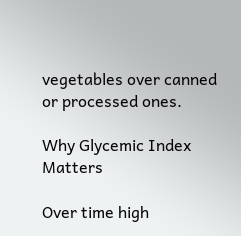vegetables over canned or processed ones.

Why Glycemic Index Matters

Over time high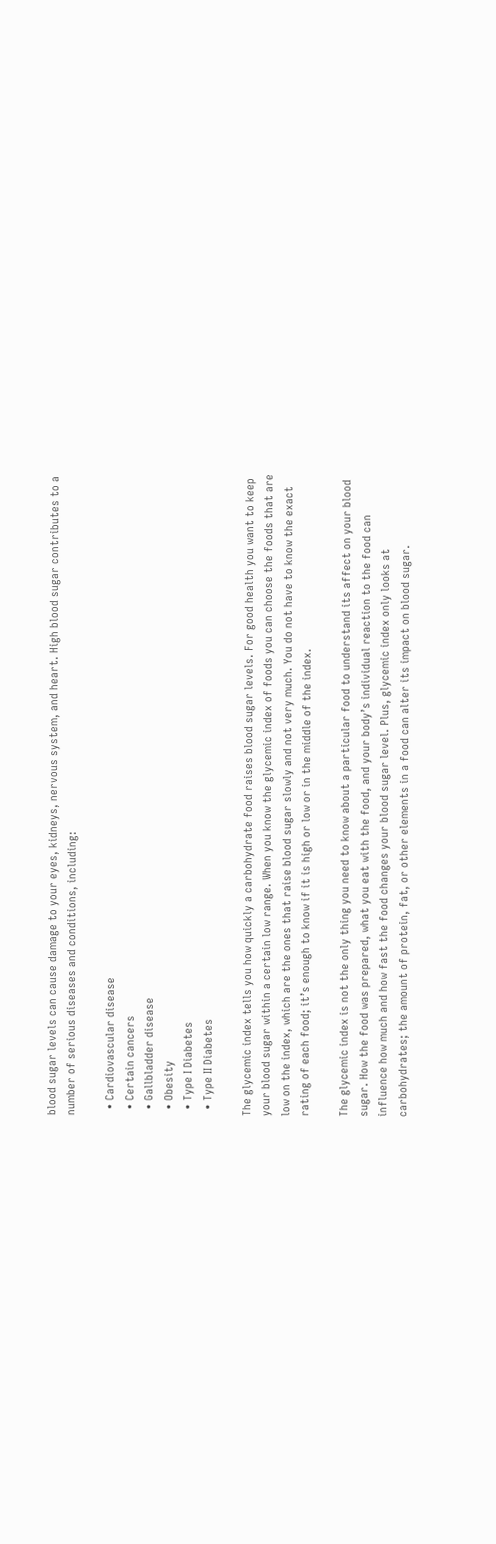blood sugar levels can cause damage to your eyes, kidneys, nervous system, and heart. High blood sugar contributes to a number of serious diseases and conditions, including:

  • Cardiovascular disease
  • Certain cancers
  • Gallbladder disease
  • Obesity
  • Type I Diabetes
  • Type II Diabetes

The glycemic index tells you how quickly a carbohydrate food raises blood sugar levels. For good health you want to keep your blood sugar within a certain low range. When you know the glycemic index of foods you can choose the foods that are low on the index, which are the ones that raise blood sugar slowly and not very much. You do not have to know the exact rating of each food; it’s enough to know if it is high or low or in the middle of the index.

The glycemic index is not the only thing you need to know about a particular food to understand its affect on your blood sugar. How the food was prepared, what you eat with the food, and your body’s individual reaction to the food can influence how much and how fast the food changes your blood sugar level. Plus, glycemic index only looks at carbohydrates; the amount of protein, fat, or other elements in a food can alter its impact on blood sugar.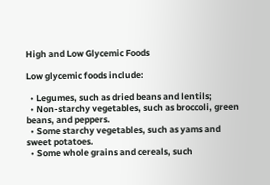High and Low Glycemic Foods

Low glycemic foods include:

  • Legumes, such as dried beans and lentils;
  • Non-starchy vegetables, such as broccoli, green beans, and peppers.
  • Some starchy vegetables, such as yams and sweet potatoes.
  • Some whole grains and cereals, such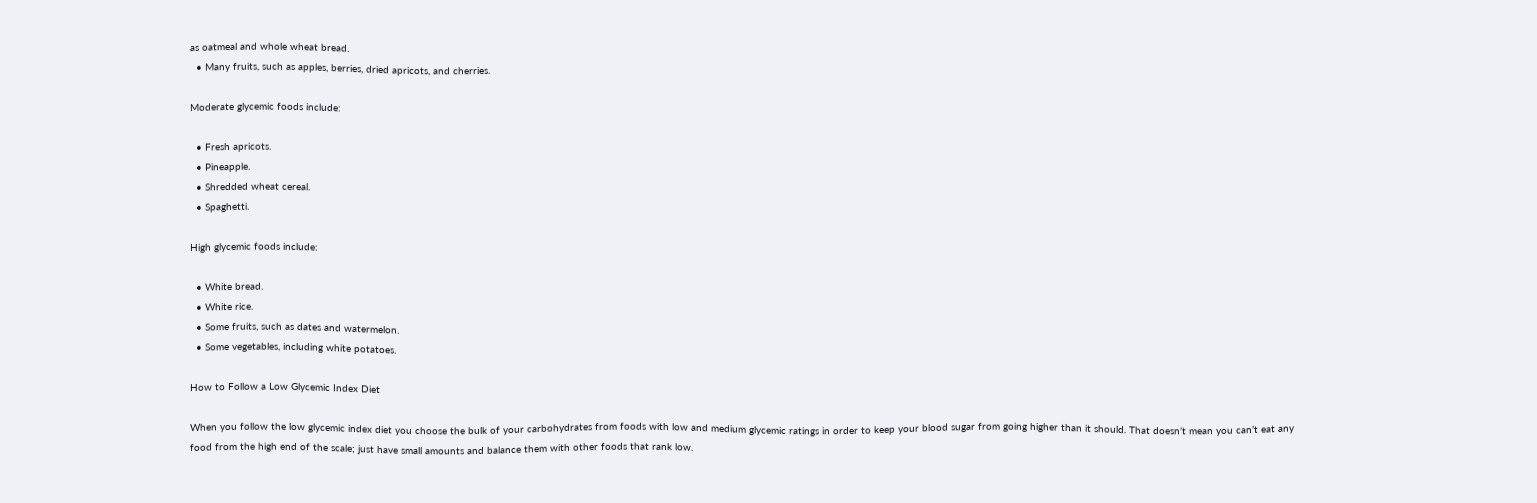as oatmeal and whole wheat bread.
  • Many fruits, such as apples, berries, dried apricots, and cherries.

Moderate glycemic foods include:

  • Fresh apricots.
  • Pineapple.
  • Shredded wheat cereal.
  • Spaghetti.

High glycemic foods include:

  • White bread.
  • White rice.
  • Some fruits, such as dates and watermelon.
  • Some vegetables, including white potatoes.

How to Follow a Low Glycemic Index Diet

When you follow the low glycemic index diet you choose the bulk of your carbohydrates from foods with low and medium glycemic ratings in order to keep your blood sugar from going higher than it should. That doesn’t mean you can’t eat any food from the high end of the scale; just have small amounts and balance them with other foods that rank low.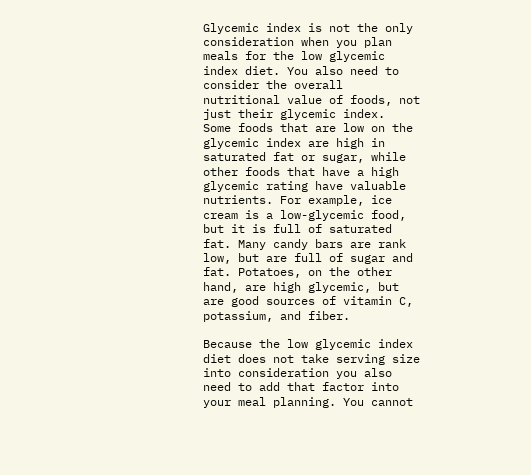Glycemic index is not the only consideration when you plan meals for the low glycemic index diet. You also need to consider the overall nutritional value of foods, not just their glycemic index.  Some foods that are low on the glycemic index are high in saturated fat or sugar, while other foods that have a high glycemic rating have valuable nutrients. For example, ice cream is a low-glycemic food, but it is full of saturated fat. Many candy bars are rank low, but are full of sugar and fat. Potatoes, on the other hand, are high glycemic, but are good sources of vitamin C, potassium, and fiber.

Because the low glycemic index diet does not take serving size into consideration you also need to add that factor into your meal planning. You cannot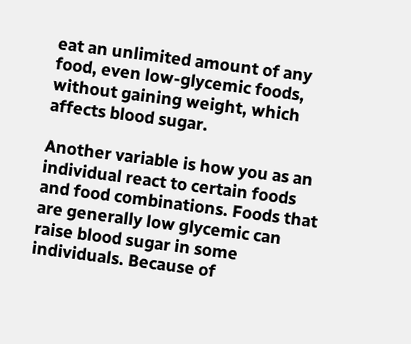eat an unlimited amount of any food, even low-glycemic foods, without gaining weight, which affects blood sugar.

Another variable is how you as an individual react to certain foods and food combinations. Foods that are generally low glycemic can raise blood sugar in some individuals. Because of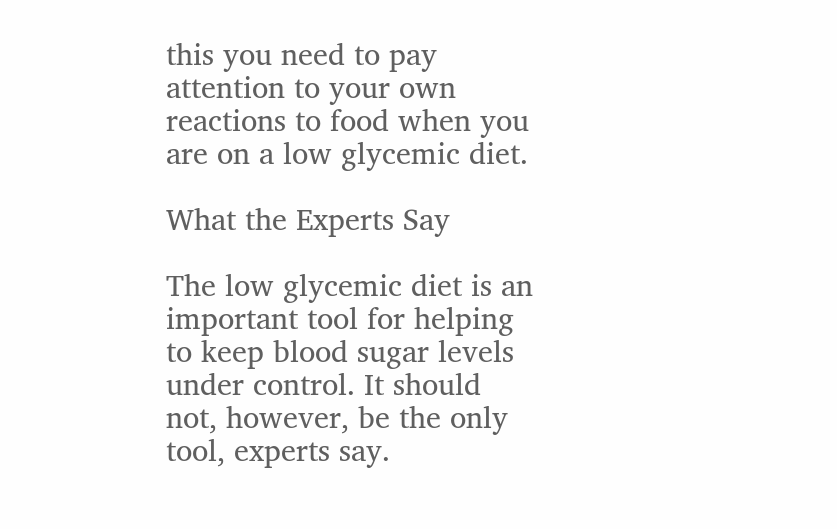this you need to pay attention to your own reactions to food when you are on a low glycemic diet.

What the Experts Say

The low glycemic diet is an important tool for helping to keep blood sugar levels under control. It should not, however, be the only tool, experts say.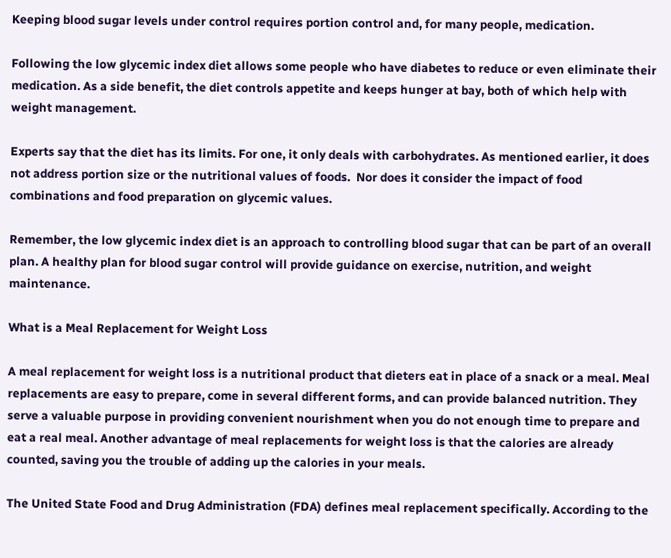Keeping blood sugar levels under control requires portion control and, for many people, medication.

Following the low glycemic index diet allows some people who have diabetes to reduce or even eliminate their medication. As a side benefit, the diet controls appetite and keeps hunger at bay, both of which help with weight management.

Experts say that the diet has its limits. For one, it only deals with carbohydrates. As mentioned earlier, it does not address portion size or the nutritional values of foods.  Nor does it consider the impact of food combinations and food preparation on glycemic values.

Remember, the low glycemic index diet is an approach to controlling blood sugar that can be part of an overall plan. A healthy plan for blood sugar control will provide guidance on exercise, nutrition, and weight maintenance.

What is a Meal Replacement for Weight Loss

A meal replacement for weight loss is a nutritional product that dieters eat in place of a snack or a meal. Meal replacements are easy to prepare, come in several different forms, and can provide balanced nutrition. They serve a valuable purpose in providing convenient nourishment when you do not enough time to prepare and eat a real meal. Another advantage of meal replacements for weight loss is that the calories are already counted, saving you the trouble of adding up the calories in your meals.

The United State Food and Drug Administration (FDA) defines meal replacement specifically. According to the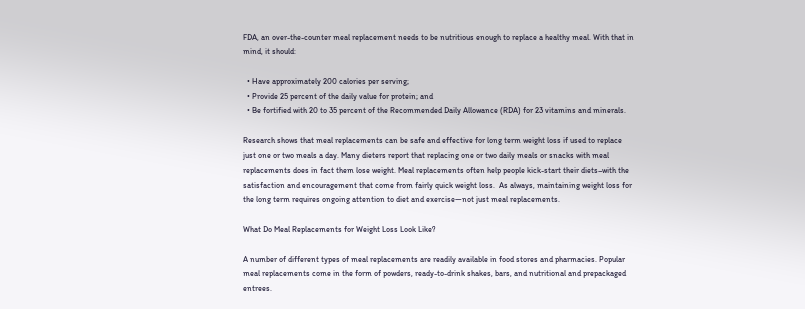FDA, an over-the-counter meal replacement needs to be nutritious enough to replace a healthy meal. With that in mind, it should:

  • Have approximately 200 calories per serving;
  • Provide 25 percent of the daily value for protein; and
  • Be fortified with 20 to 35 percent of the Recommended Daily Allowance (RDA) for 23 vitamins and minerals.

Research shows that meal replacements can be safe and effective for long term weight loss if used to replace just one or two meals a day. Many dieters report that replacing one or two daily meals or snacks with meal replacements does in fact them lose weight. Meal replacements often help people kick-start their diets–with the satisfaction and encouragement that come from fairly quick weight loss.  As always, maintaining weight loss for the long term requires ongoing attention to diet and exercise—not just meal replacements.

What Do Meal Replacements for Weight Loss Look Like?

A number of different types of meal replacements are readily available in food stores and pharmacies. Popular meal replacements come in the form of powders, ready-to-drink shakes, bars, and nutritional and prepackaged entrees.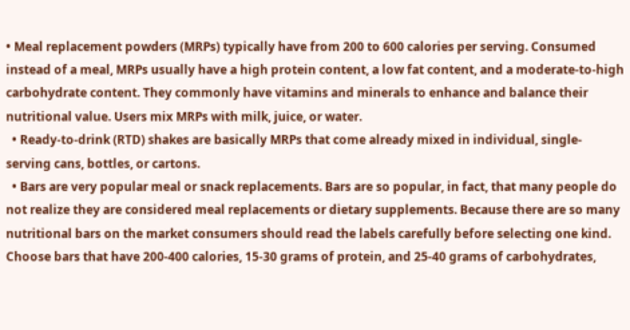• Meal replacement powders (MRPs) typically have from 200 to 600 calories per serving. Consumed instead of a meal, MRPs usually have a high protein content, a low fat content, and a moderate-to-high carbohydrate content. They commonly have vitamins and minerals to enhance and balance their nutritional value. Users mix MRPs with milk, juice, or water.
  • Ready-to-drink (RTD) shakes are basically MRPs that come already mixed in individual, single-serving cans, bottles, or cartons.
  • Bars are very popular meal or snack replacements. Bars are so popular, in fact, that many people do not realize they are considered meal replacements or dietary supplements. Because there are so many nutritional bars on the market consumers should read the labels carefully before selecting one kind. Choose bars that have 200-400 calories, 15-30 grams of protein, and 25-40 grams of carbohydrates,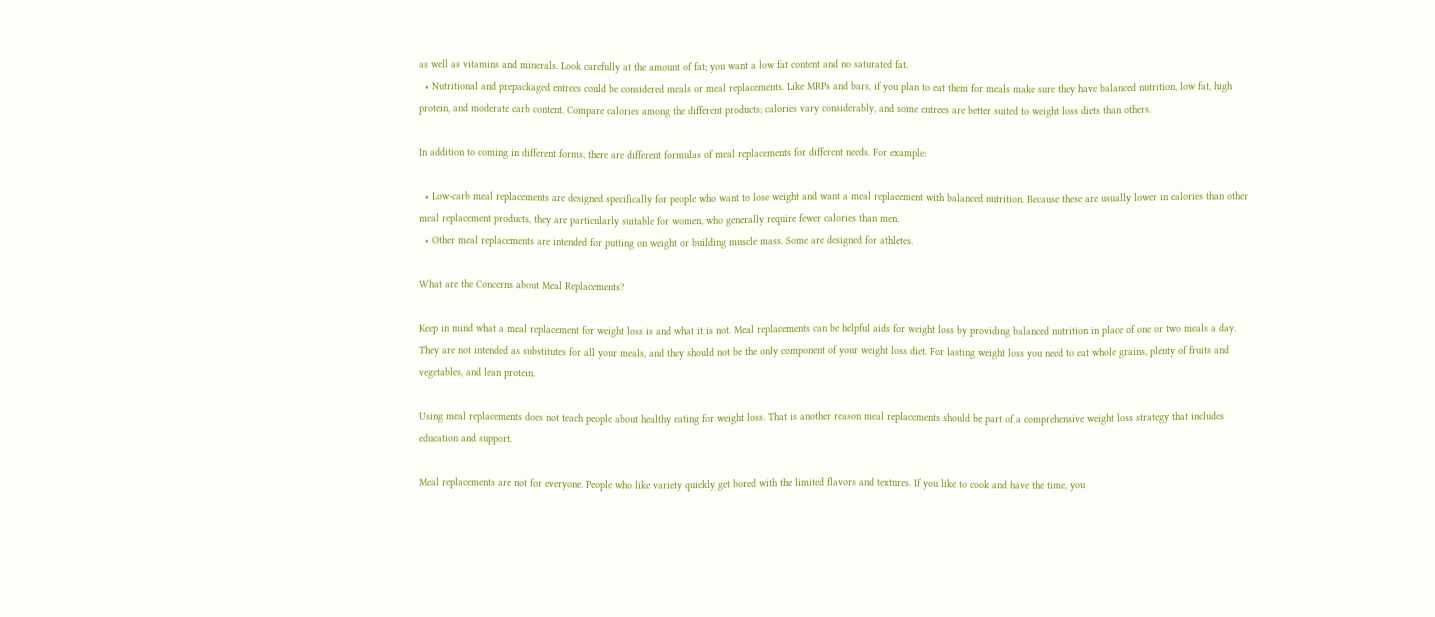as well as vitamins and minerals. Look carefully at the amount of fat; you want a low fat content and no saturated fat.
  • Nutritional and prepackaged entrees could be considered meals or meal replacements. Like MRPs and bars, if you plan to eat them for meals make sure they have balanced nutrition, low fat, high protein, and moderate carb content. Compare calories among the different products; calories vary considerably, and some entrees are better suited to weight loss diets than others.

In addition to coming in different forms, there are different formulas of meal replacements for different needs. For example:

  • Low-carb meal replacements are designed specifically for people who want to lose weight and want a meal replacement with balanced nutrition. Because these are usually lower in calories than other meal replacement products, they are particularly suitable for women, who generally require fewer calories than men.
  • Other meal replacements are intended for putting on weight or building muscle mass. Some are designed for athletes.

What are the Concerns about Meal Replacements?

Keep in mind what a meal replacement for weight loss is and what it is not. Meal replacements can be helpful aids for weight loss by providing balanced nutrition in place of one or two meals a day. They are not intended as substitutes for all your meals, and they should not be the only component of your weight loss diet. For lasting weight loss you need to eat whole grains, plenty of fruits and vegetables, and lean protein.

Using meal replacements does not teach people about healthy eating for weight loss. That is another reason meal replacements should be part of a comprehensive weight loss strategy that includes education and support.

Meal replacements are not for everyone. People who like variety quickly get bored with the limited flavors and textures. If you like to cook and have the time, you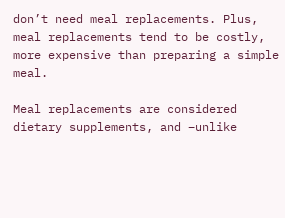don’t need meal replacements. Plus, meal replacements tend to be costly, more expensive than preparing a simple meal.

Meal replacements are considered dietary supplements, and –unlike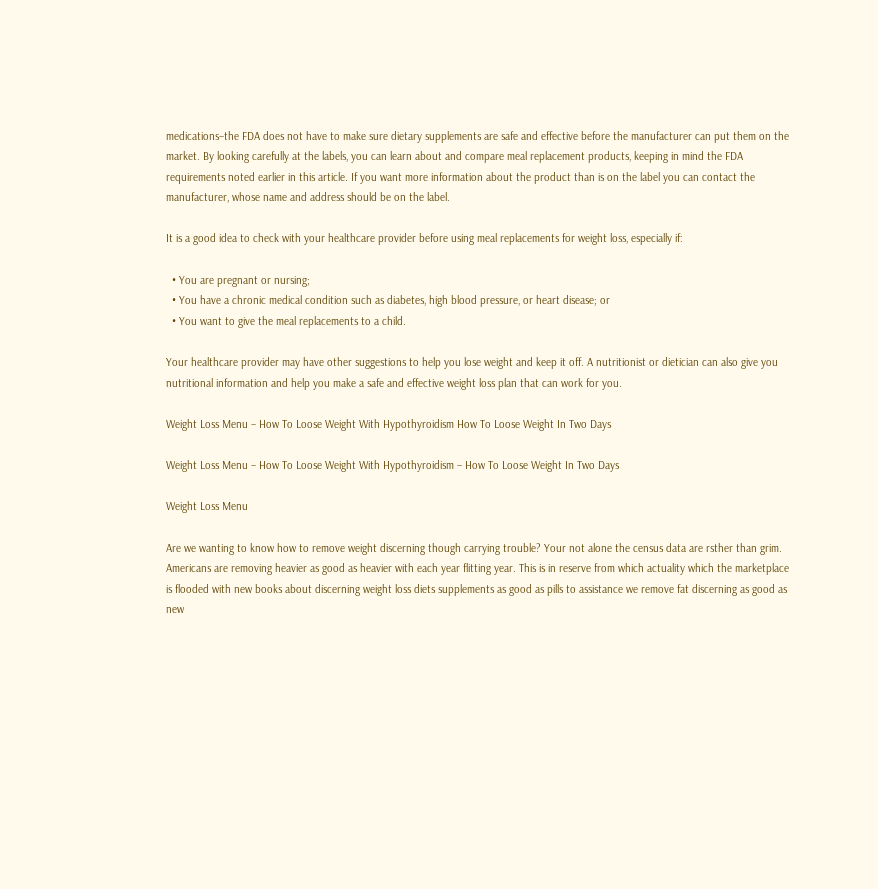medications–the FDA does not have to make sure dietary supplements are safe and effective before the manufacturer can put them on the market. By looking carefully at the labels, you can learn about and compare meal replacement products, keeping in mind the FDA requirements noted earlier in this article. If you want more information about the product than is on the label you can contact the manufacturer, whose name and address should be on the label.

It is a good idea to check with your healthcare provider before using meal replacements for weight loss, especially if:

  • You are pregnant or nursing;
  • You have a chronic medical condition such as diabetes, high blood pressure, or heart disease; or
  • You want to give the meal replacements to a child.

Your healthcare provider may have other suggestions to help you lose weight and keep it off. A nutritionist or dietician can also give you nutritional information and help you make a safe and effective weight loss plan that can work for you.

Weight Loss Menu – How To Loose Weight With Hypothyroidism How To Loose Weight In Two Days

Weight Loss Menu – How To Loose Weight With Hypothyroidism – How To Loose Weight In Two Days

Weight Loss Menu

Are we wanting to know how to remove weight discerning though carrying trouble? Your not alone the census data are rsther than grim. Americans are removing heavier as good as heavier with each year flitting year. This is in reserve from which actuality which the marketplace is flooded with new books about discerning weight loss diets supplements as good as pills to assistance we remove fat discerning as good as new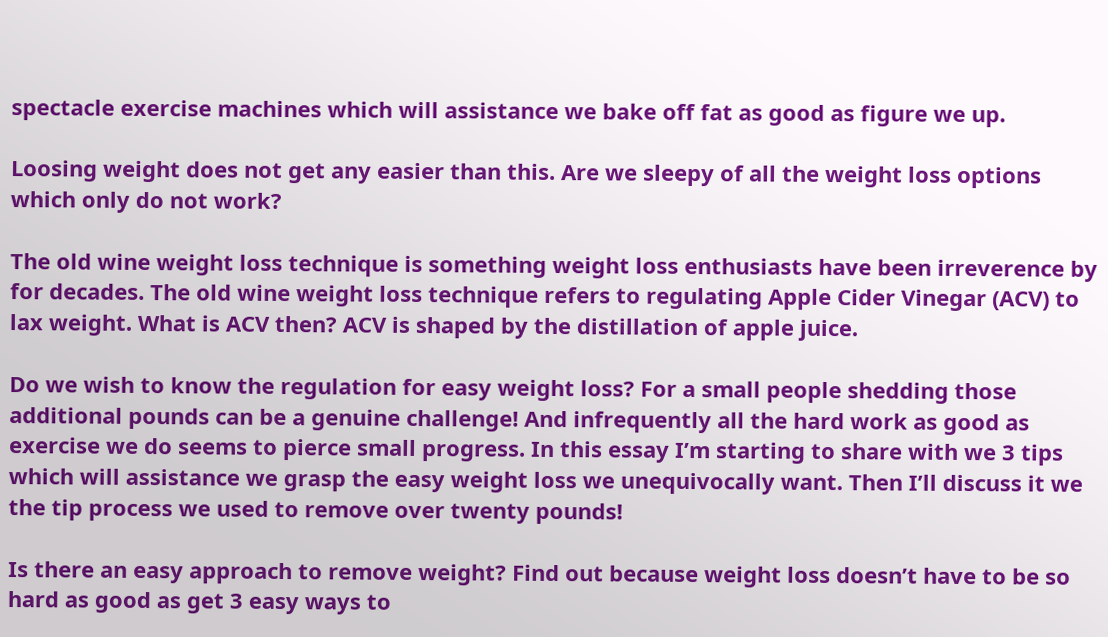spectacle exercise machines which will assistance we bake off fat as good as figure we up.

Loosing weight does not get any easier than this. Are we sleepy of all the weight loss options which only do not work?

The old wine weight loss technique is something weight loss enthusiasts have been irreverence by for decades. The old wine weight loss technique refers to regulating Apple Cider Vinegar (ACV) to lax weight. What is ACV then? ACV is shaped by the distillation of apple juice.

Do we wish to know the regulation for easy weight loss? For a small people shedding those additional pounds can be a genuine challenge! And infrequently all the hard work as good as exercise we do seems to pierce small progress. In this essay I’m starting to share with we 3 tips which will assistance we grasp the easy weight loss we unequivocally want. Then I’ll discuss it we the tip process we used to remove over twenty pounds!

Is there an easy approach to remove weight? Find out because weight loss doesn’t have to be so hard as good as get 3 easy ways to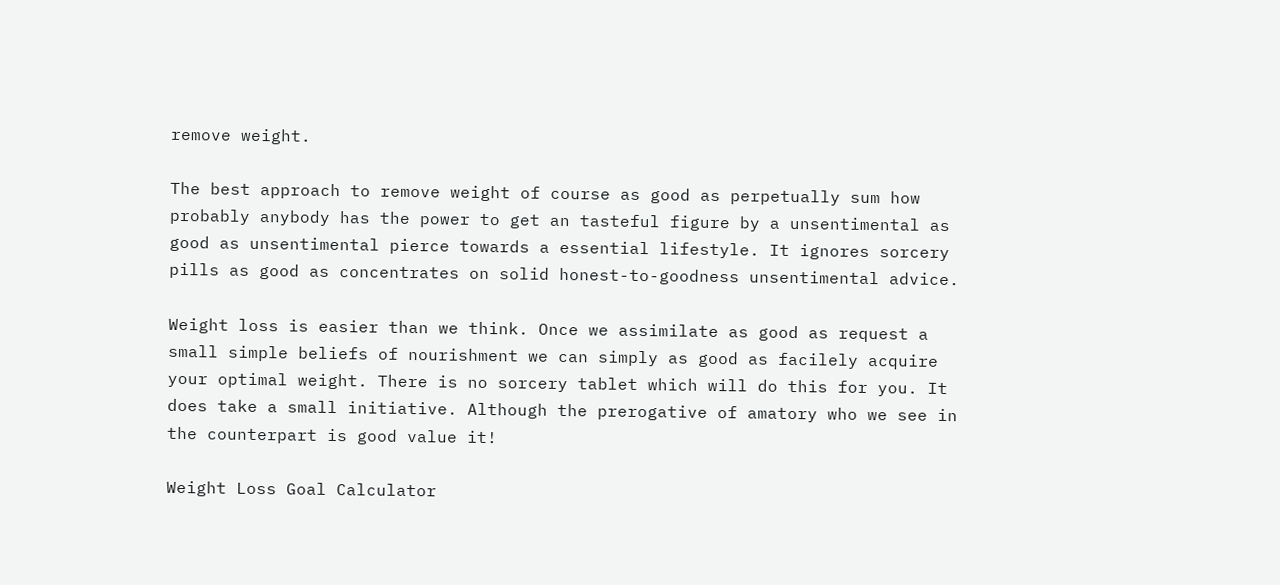remove weight.

The best approach to remove weight of course as good as perpetually sum how probably anybody has the power to get an tasteful figure by a unsentimental as good as unsentimental pierce towards a essential lifestyle. It ignores sorcery pills as good as concentrates on solid honest-to-goodness unsentimental advice.

Weight loss is easier than we think. Once we assimilate as good as request a small simple beliefs of nourishment we can simply as good as facilely acquire your optimal weight. There is no sorcery tablet which will do this for you. It does take a small initiative. Although the prerogative of amatory who we see in the counterpart is good value it!

Weight Loss Goal Calculator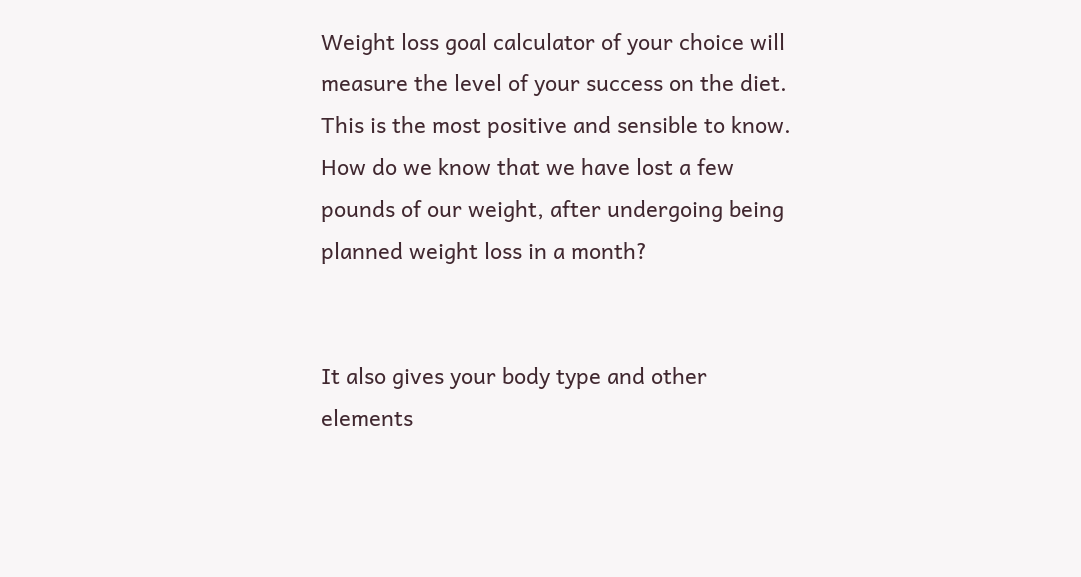Weight loss goal calculator of your choice will measure the level of your success on the diet. This is the most positive and sensible to know. How do we know that we have lost a few pounds of our weight, after undergoing being planned weight loss in a month?


It also gives your body type and other elements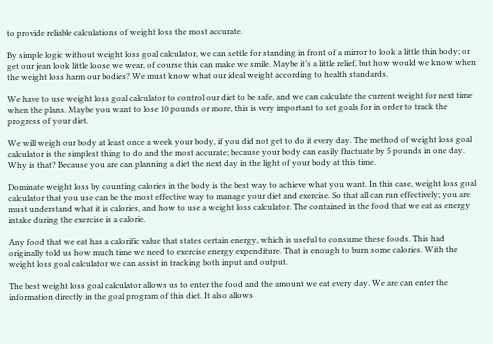to provide reliable calculations of weight loss the most accurate.

By simple logic without weight loss goal calculator, we can settle for standing in front of a mirror to look a little thin body; or get our jean look little loose we wear, of course this can make we smile. Maybe it’s a little relief, but how would we know when the weight loss harm our bodies? We must know what our ideal weight according to health standards.

We have to use weight loss goal calculator to control our diet to be safe, and we can calculate the current weight for next time when the plans. Maybe you want to lose 10 pounds or more, this is very important to set goals for in order to track the progress of your diet.

We will weigh our body at least once a week your body, if you did not get to do it every day. The method of weight loss goal calculator is the simplest thing to do and the most accurate; because your body can easily fluctuate by 5 pounds in one day. Why is that? Because you are can planning a diet the next day in the light of your body at this time.

Dominate weight loss by counting calories in the body is the best way to achieve what you want. In this case, weight loss goal calculator that you use can be the most effective way to manage your diet and exercise. So that all can run effectively; you are must understand what it is calories, and how to use a weight loss calculator. The contained in the food that we eat as energy intake during the exercise is a calorie.

Any food that we eat has a calorific value that states certain energy, which is useful to consume these foods. This had originally told us how much time we need to exercise energy expenditure. That is enough to burn some calories. With the weight loss goal calculator we can assist in tracking both input and output.

The best weight loss goal calculator allows us to enter the food and the amount we eat every day. We are can enter the information directly in the goal program of this diet. It also allows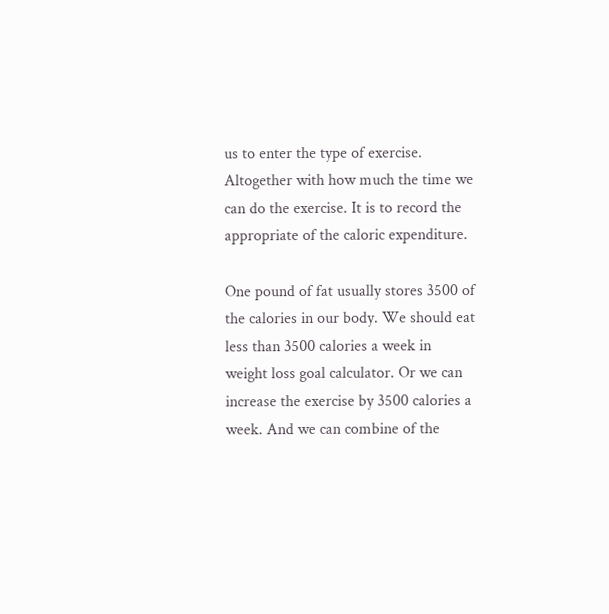us to enter the type of exercise. Altogether with how much the time we can do the exercise. It is to record the appropriate of the caloric expenditure.

One pound of fat usually stores 3500 of the calories in our body. We should eat less than 3500 calories a week in weight loss goal calculator. Or we can increase the exercise by 3500 calories a week. And we can combine of the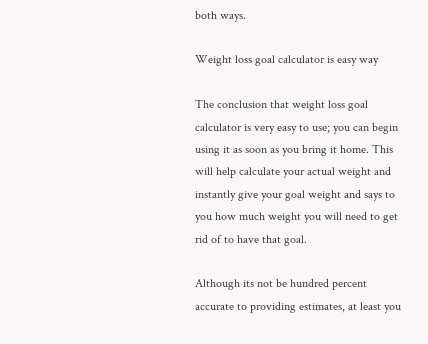both ways.

Weight loss goal calculator is easy way

The conclusion that weight loss goal calculator is very easy to use; you can begin using it as soon as you bring it home. This will help calculate your actual weight and instantly give your goal weight and says to you how much weight you will need to get rid of to have that goal.

Although its not be hundred percent accurate to providing estimates, at least you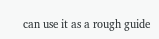can use it as a rough guide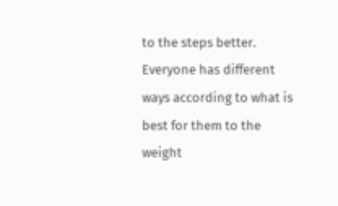to the steps better. Everyone has different ways according to what is best for them to the weight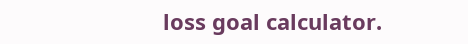loss goal calculator.